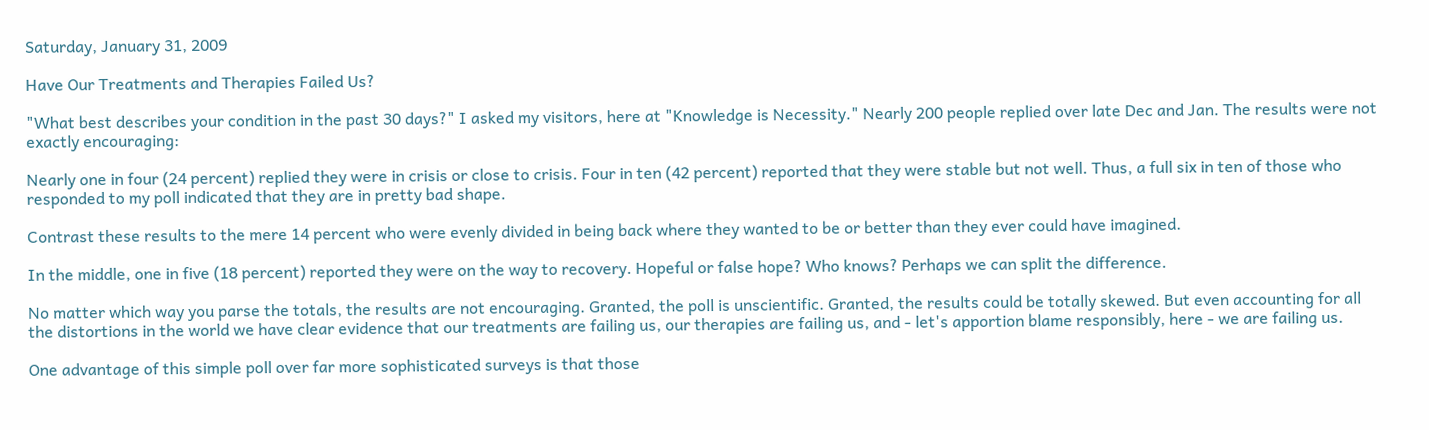Saturday, January 31, 2009

Have Our Treatments and Therapies Failed Us?

"What best describes your condition in the past 30 days?" I asked my visitors, here at "Knowledge is Necessity." Nearly 200 people replied over late Dec and Jan. The results were not exactly encouraging:

Nearly one in four (24 percent) replied they were in crisis or close to crisis. Four in ten (42 percent) reported that they were stable but not well. Thus, a full six in ten of those who responded to my poll indicated that they are in pretty bad shape.

Contrast these results to the mere 14 percent who were evenly divided in being back where they wanted to be or better than they ever could have imagined.

In the middle, one in five (18 percent) reported they were on the way to recovery. Hopeful or false hope? Who knows? Perhaps we can split the difference.

No matter which way you parse the totals, the results are not encouraging. Granted, the poll is unscientific. Granted, the results could be totally skewed. But even accounting for all the distortions in the world we have clear evidence that our treatments are failing us, our therapies are failing us, and - let's apportion blame responsibly, here - we are failing us.

One advantage of this simple poll over far more sophisticated surveys is that those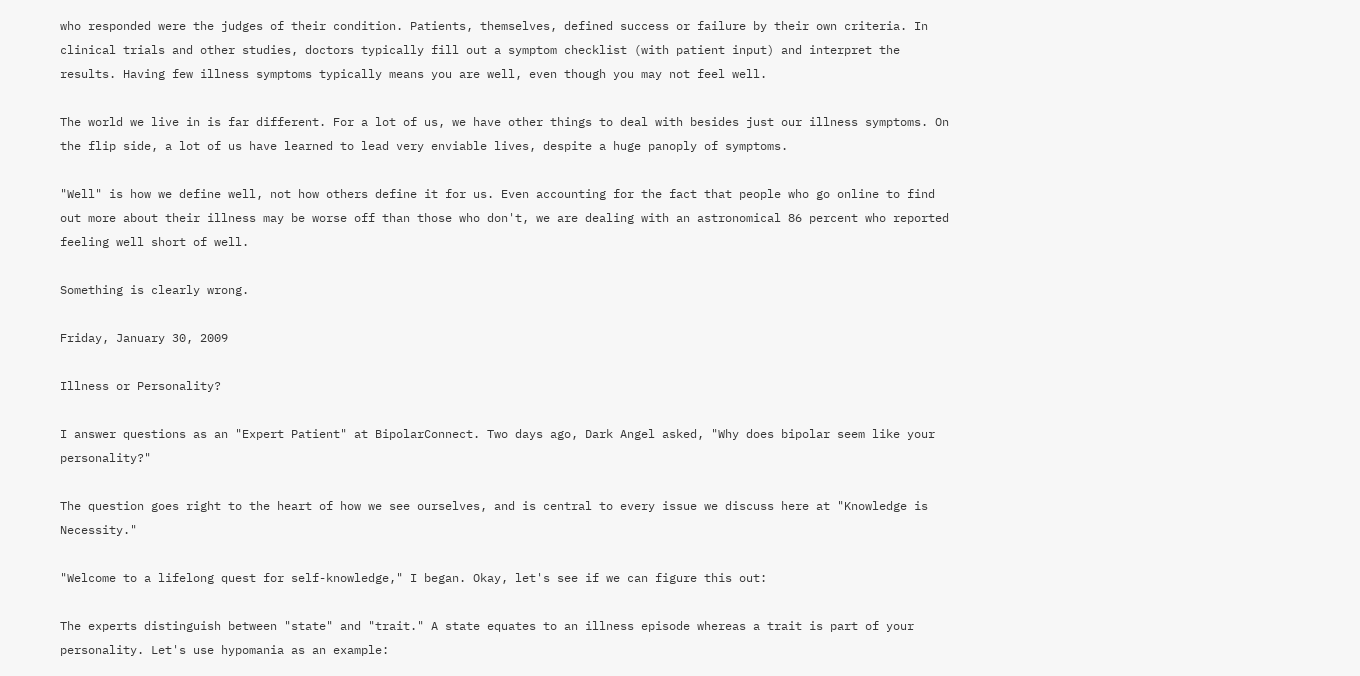who responded were the judges of their condition. Patients, themselves, defined success or failure by their own criteria. In clinical trials and other studies, doctors typically fill out a symptom checklist (with patient input) and interpret the results. Having few illness symptoms typically means you are well, even though you may not feel well.

The world we live in is far different. For a lot of us, we have other things to deal with besides just our illness symptoms. On the flip side, a lot of us have learned to lead very enviable lives, despite a huge panoply of symptoms.

"Well" is how we define well, not how others define it for us. Even accounting for the fact that people who go online to find out more about their illness may be worse off than those who don't, we are dealing with an astronomical 86 percent who reported feeling well short of well.

Something is clearly wrong.

Friday, January 30, 2009

Illness or Personality?

I answer questions as an "Expert Patient" at BipolarConnect. Two days ago, Dark Angel asked, "Why does bipolar seem like your personality?"

The question goes right to the heart of how we see ourselves, and is central to every issue we discuss here at "Knowledge is Necessity."

"Welcome to a lifelong quest for self-knowledge," I began. Okay, let's see if we can figure this out:

The experts distinguish between "state" and "trait." A state equates to an illness episode whereas a trait is part of your personality. Let's use hypomania as an example: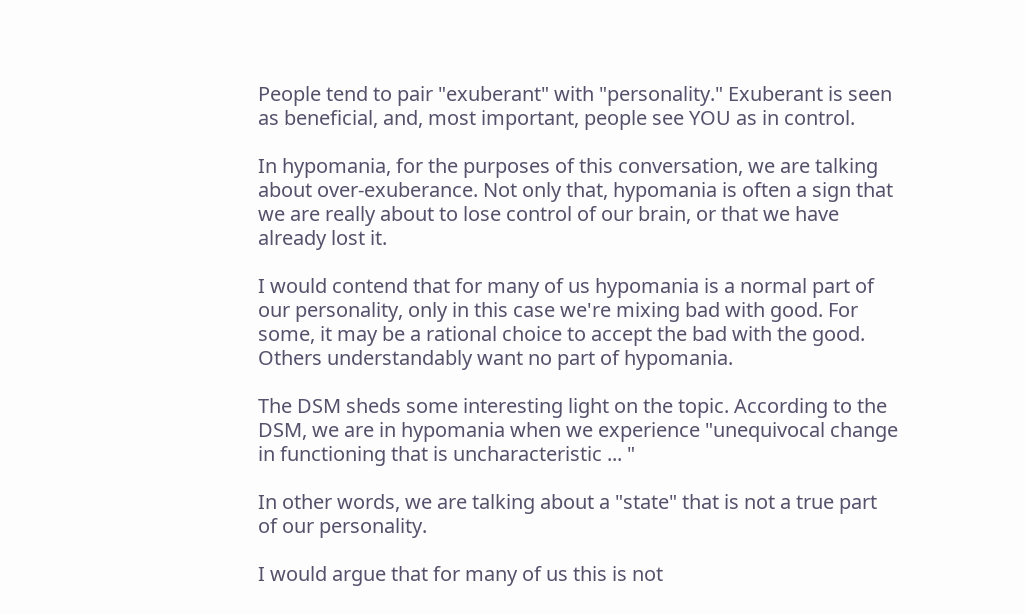People tend to pair "exuberant" with "personality." Exuberant is seen as beneficial, and, most important, people see YOU as in control.

In hypomania, for the purposes of this conversation, we are talking about over-exuberance. Not only that, hypomania is often a sign that we are really about to lose control of our brain, or that we have already lost it.

I would contend that for many of us hypomania is a normal part of our personality, only in this case we're mixing bad with good. For some, it may be a rational choice to accept the bad with the good. Others understandably want no part of hypomania.

The DSM sheds some interesting light on the topic. According to the DSM, we are in hypomania when we experience "unequivocal change in functioning that is uncharacteristic ... "

In other words, we are talking about a "state" that is not a true part of our personality.

I would argue that for many of us this is not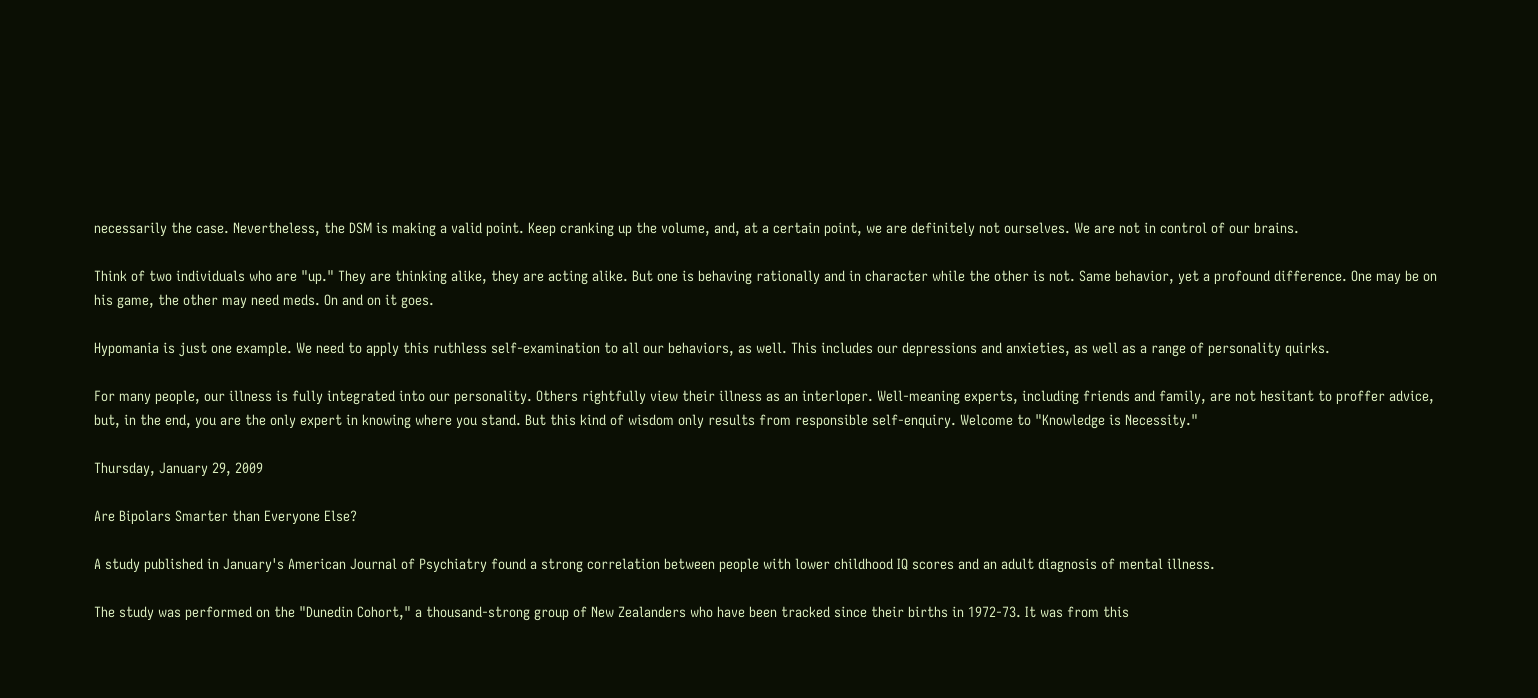necessarily the case. Nevertheless, the DSM is making a valid point. Keep cranking up the volume, and, at a certain point, we are definitely not ourselves. We are not in control of our brains.

Think of two individuals who are "up." They are thinking alike, they are acting alike. But one is behaving rationally and in character while the other is not. Same behavior, yet a profound difference. One may be on his game, the other may need meds. On and on it goes.

Hypomania is just one example. We need to apply this ruthless self-examination to all our behaviors, as well. This includes our depressions and anxieties, as well as a range of personality quirks.

For many people, our illness is fully integrated into our personality. Others rightfully view their illness as an interloper. Well-meaning experts, including friends and family, are not hesitant to proffer advice, but, in the end, you are the only expert in knowing where you stand. But this kind of wisdom only results from responsible self-enquiry. Welcome to "Knowledge is Necessity."

Thursday, January 29, 2009

Are Bipolars Smarter than Everyone Else?

A study published in January's American Journal of Psychiatry found a strong correlation between people with lower childhood IQ scores and an adult diagnosis of mental illness.

The study was performed on the "Dunedin Cohort," a thousand-strong group of New Zealanders who have been tracked since their births in 1972-73. It was from this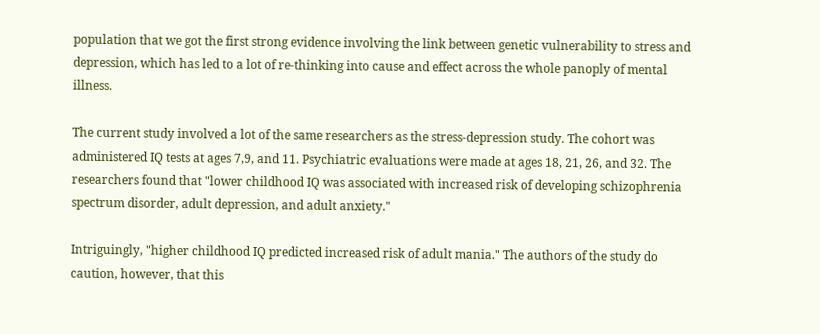population that we got the first strong evidence involving the link between genetic vulnerability to stress and depression, which has led to a lot of re-thinking into cause and effect across the whole panoply of mental illness.

The current study involved a lot of the same researchers as the stress-depression study. The cohort was administered IQ tests at ages 7,9, and 11. Psychiatric evaluations were made at ages 18, 21, 26, and 32. The researchers found that "lower childhood IQ was associated with increased risk of developing schizophrenia spectrum disorder, adult depression, and adult anxiety."

Intriguingly, "higher childhood IQ predicted increased risk of adult mania." The authors of the study do caution, however, that this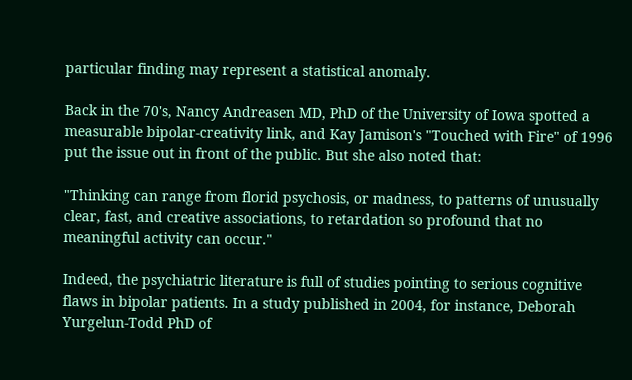particular finding may represent a statistical anomaly.

Back in the 70's, Nancy Andreasen MD, PhD of the University of Iowa spotted a measurable bipolar-creativity link, and Kay Jamison's "Touched with Fire" of 1996 put the issue out in front of the public. But she also noted that:

"Thinking can range from florid psychosis, or madness, to patterns of unusually clear, fast, and creative associations, to retardation so profound that no meaningful activity can occur."

Indeed, the psychiatric literature is full of studies pointing to serious cognitive flaws in bipolar patients. In a study published in 2004, for instance, Deborah Yurgelun-Todd PhD of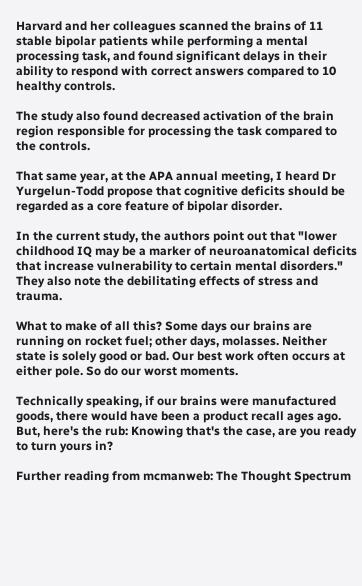Harvard and her colleagues scanned the brains of 11 stable bipolar patients while performing a mental processing task, and found significant delays in their ability to respond with correct answers compared to 10 healthy controls.

The study also found decreased activation of the brain region responsible for processing the task compared to the controls.

That same year, at the APA annual meeting, I heard Dr Yurgelun-Todd propose that cognitive deficits should be regarded as a core feature of bipolar disorder.

In the current study, the authors point out that "lower childhood IQ may be a marker of neuroanatomical deficits that increase vulnerability to certain mental disorders." They also note the debilitating effects of stress and trauma.

What to make of all this? Some days our brains are running on rocket fuel; other days, molasses. Neither state is solely good or bad. Our best work often occurs at either pole. So do our worst moments.

Technically speaking, if our brains were manufactured goods, there would have been a product recall ages ago. But, here's the rub: Knowing that's the case, are you ready to turn yours in?

Further reading from mcmanweb: The Thought Spectrum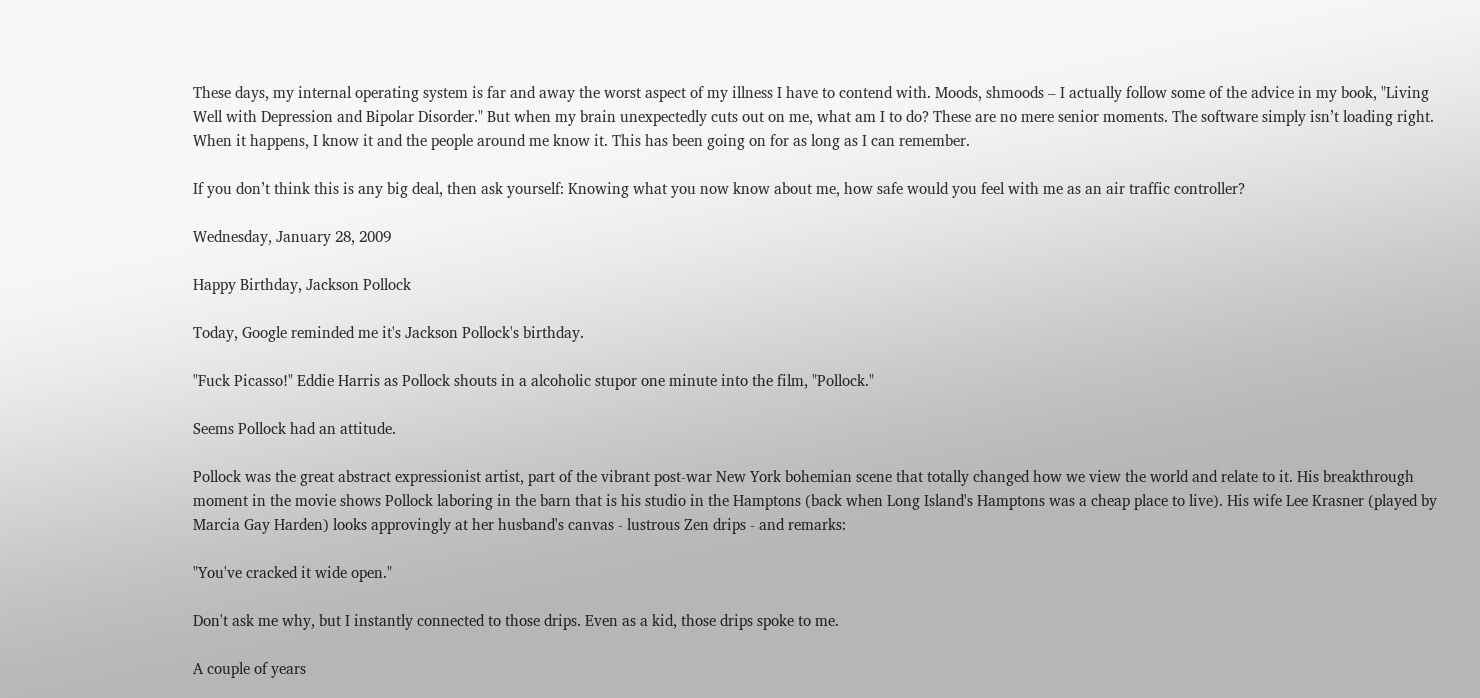These days, my internal operating system is far and away the worst aspect of my illness I have to contend with. Moods, shmoods – I actually follow some of the advice in my book, "Living Well with Depression and Bipolar Disorder." But when my brain unexpectedly cuts out on me, what am I to do? These are no mere senior moments. The software simply isn’t loading right. When it happens, I know it and the people around me know it. This has been going on for as long as I can remember.

If you don’t think this is any big deal, then ask yourself: Knowing what you now know about me, how safe would you feel with me as an air traffic controller?

Wednesday, January 28, 2009

Happy Birthday, Jackson Pollock

Today, Google reminded me it's Jackson Pollock's birthday.

"Fuck Picasso!" Eddie Harris as Pollock shouts in a alcoholic stupor one minute into the film, "Pollock."

Seems Pollock had an attitude.

Pollock was the great abstract expressionist artist, part of the vibrant post-war New York bohemian scene that totally changed how we view the world and relate to it. His breakthrough moment in the movie shows Pollock laboring in the barn that is his studio in the Hamptons (back when Long Island's Hamptons was a cheap place to live). His wife Lee Krasner (played by Marcia Gay Harden) looks approvingly at her husband's canvas - lustrous Zen drips - and remarks:

"You've cracked it wide open."

Don't ask me why, but I instantly connected to those drips. Even as a kid, those drips spoke to me.

A couple of years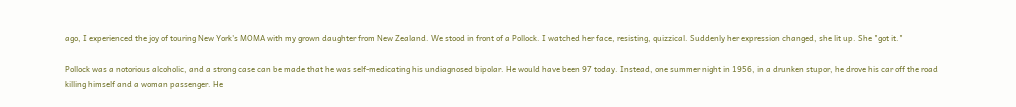ago, I experienced the joy of touring New York's MOMA with my grown daughter from New Zealand. We stood in front of a Pollock. I watched her face, resisting, quizzical. Suddenly her expression changed, she lit up. She "got it."

Pollock was a notorious alcoholic, and a strong case can be made that he was self-medicating his undiagnosed bipolar. He would have been 97 today. Instead, one summer night in 1956, in a drunken stupor, he drove his car off the road killing himself and a woman passenger. He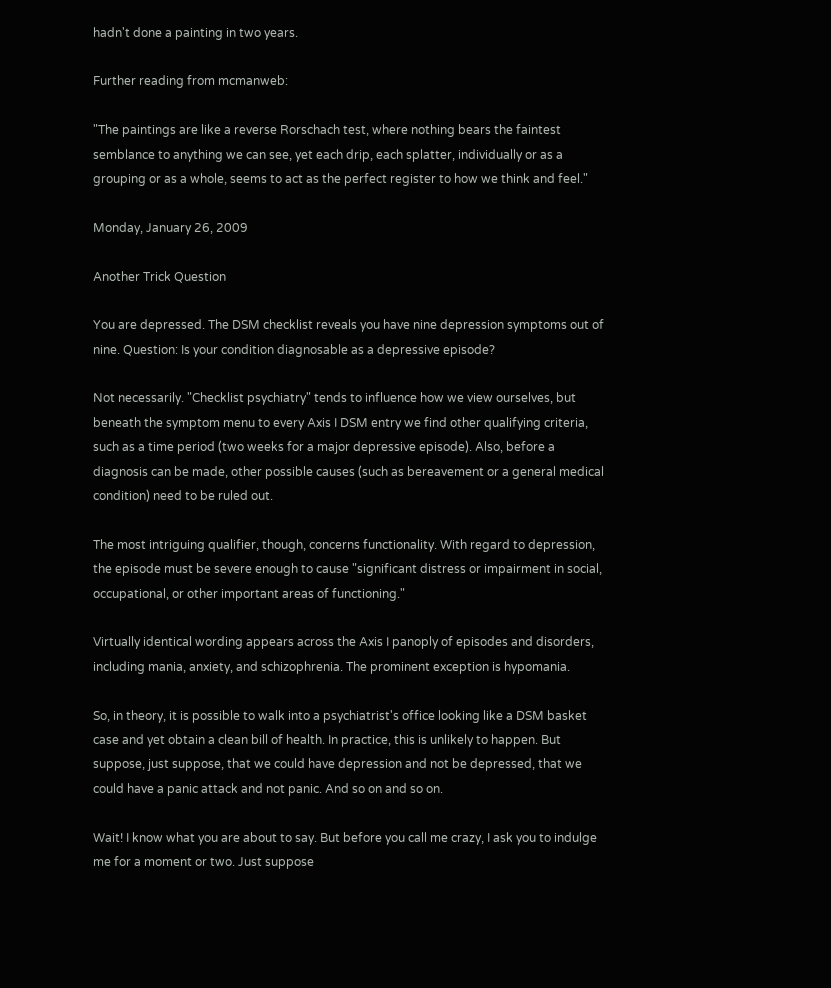hadn't done a painting in two years.

Further reading from mcmanweb:

"The paintings are like a reverse Rorschach test, where nothing bears the faintest semblance to anything we can see, yet each drip, each splatter, individually or as a grouping or as a whole, seems to act as the perfect register to how we think and feel."

Monday, January 26, 2009

Another Trick Question

You are depressed. The DSM checklist reveals you have nine depression symptoms out of nine. Question: Is your condition diagnosable as a depressive episode?

Not necessarily. "Checklist psychiatry" tends to influence how we view ourselves, but beneath the symptom menu to every Axis I DSM entry we find other qualifying criteria, such as a time period (two weeks for a major depressive episode). Also, before a diagnosis can be made, other possible causes (such as bereavement or a general medical condition) need to be ruled out.

The most intriguing qualifier, though, concerns functionality. With regard to depression, the episode must be severe enough to cause "significant distress or impairment in social, occupational, or other important areas of functioning."

Virtually identical wording appears across the Axis I panoply of episodes and disorders, including mania, anxiety, and schizophrenia. The prominent exception is hypomania.

So, in theory, it is possible to walk into a psychiatrist's office looking like a DSM basket case and yet obtain a clean bill of health. In practice, this is unlikely to happen. But suppose, just suppose, that we could have depression and not be depressed, that we could have a panic attack and not panic. And so on and so on.

Wait! I know what you are about to say. But before you call me crazy, I ask you to indulge me for a moment or two. Just suppose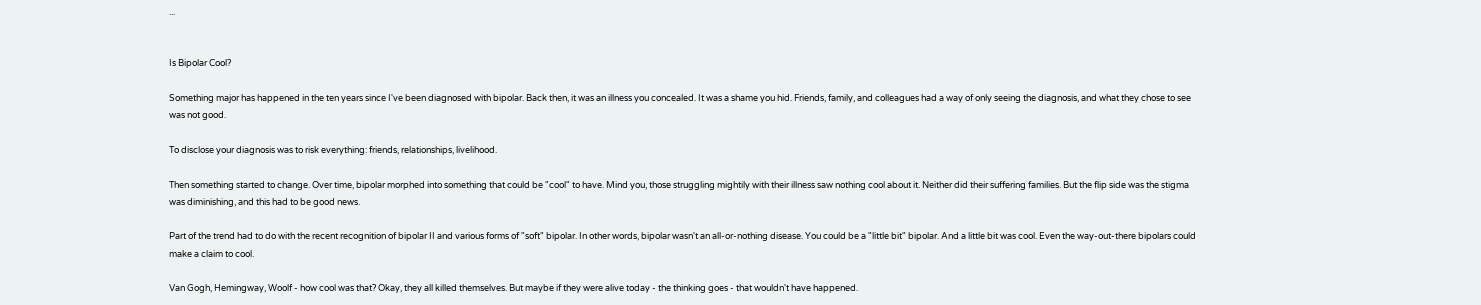...


Is Bipolar Cool?

Something major has happened in the ten years since I've been diagnosed with bipolar. Back then, it was an illness you concealed. It was a shame you hid. Friends, family, and colleagues had a way of only seeing the diagnosis, and what they chose to see was not good.

To disclose your diagnosis was to risk everything: friends, relationships, livelihood.

Then something started to change. Over time, bipolar morphed into something that could be "cool" to have. Mind you, those struggling mightily with their illness saw nothing cool about it. Neither did their suffering families. But the flip side was the stigma was diminishing, and this had to be good news.

Part of the trend had to do with the recent recognition of bipolar II and various forms of "soft" bipolar. In other words, bipolar wasn't an all-or-nothing disease. You could be a "little bit" bipolar. And a little bit was cool. Even the way-out-there bipolars could make a claim to cool.

Van Gogh, Hemingway, Woolf - how cool was that? Okay, they all killed themselves. But maybe if they were alive today - the thinking goes - that wouldn't have happened.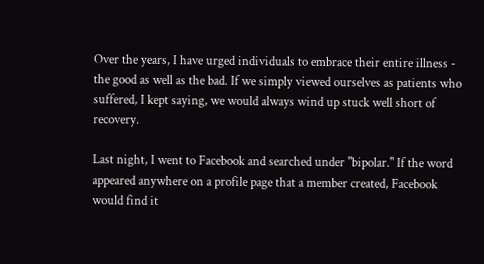Over the years, I have urged individuals to embrace their entire illness - the good as well as the bad. If we simply viewed ourselves as patients who suffered, I kept saying, we would always wind up stuck well short of recovery.

Last night, I went to Facebook and searched under "bipolar." If the word appeared anywhere on a profile page that a member created, Facebook would find it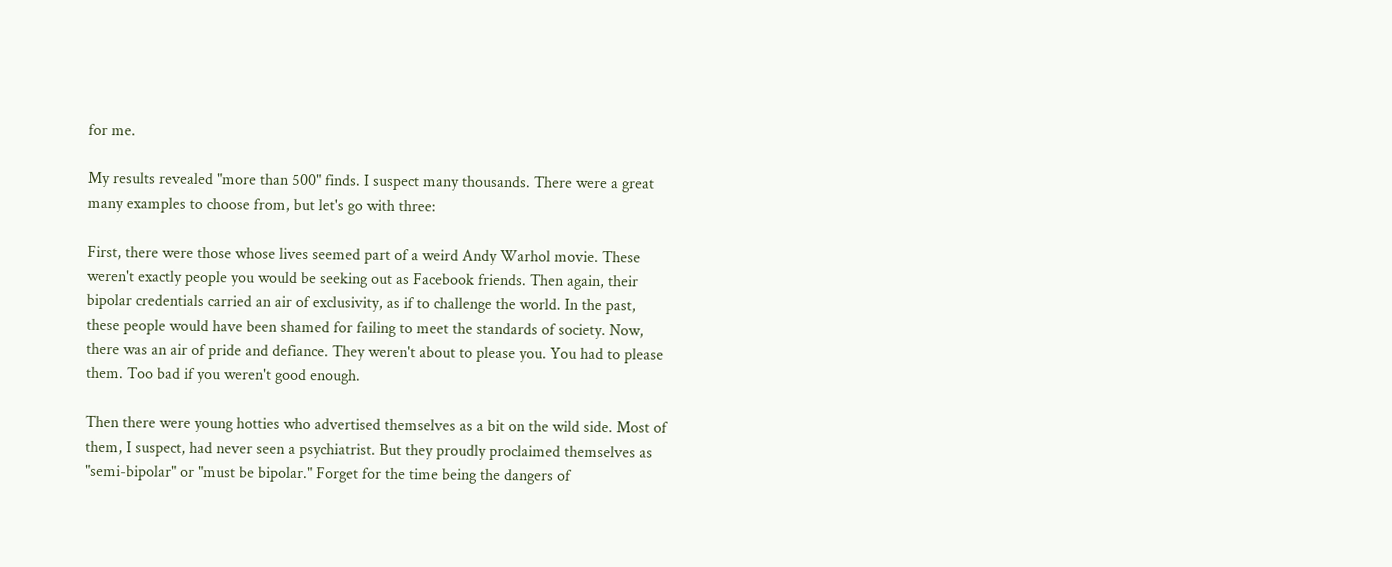for me.

My results revealed "more than 500" finds. I suspect many thousands. There were a great many examples to choose from, but let's go with three:

First, there were those whose lives seemed part of a weird Andy Warhol movie. These weren't exactly people you would be seeking out as Facebook friends. Then again, their bipolar credentials carried an air of exclusivity, as if to challenge the world. In the past, these people would have been shamed for failing to meet the standards of society. Now, there was an air of pride and defiance. They weren't about to please you. You had to please them. Too bad if you weren't good enough.

Then there were young hotties who advertised themselves as a bit on the wild side. Most of them, I suspect, had never seen a psychiatrist. But they proudly proclaimed themselves as "semi-bipolar" or "must be bipolar." Forget for the time being the dangers of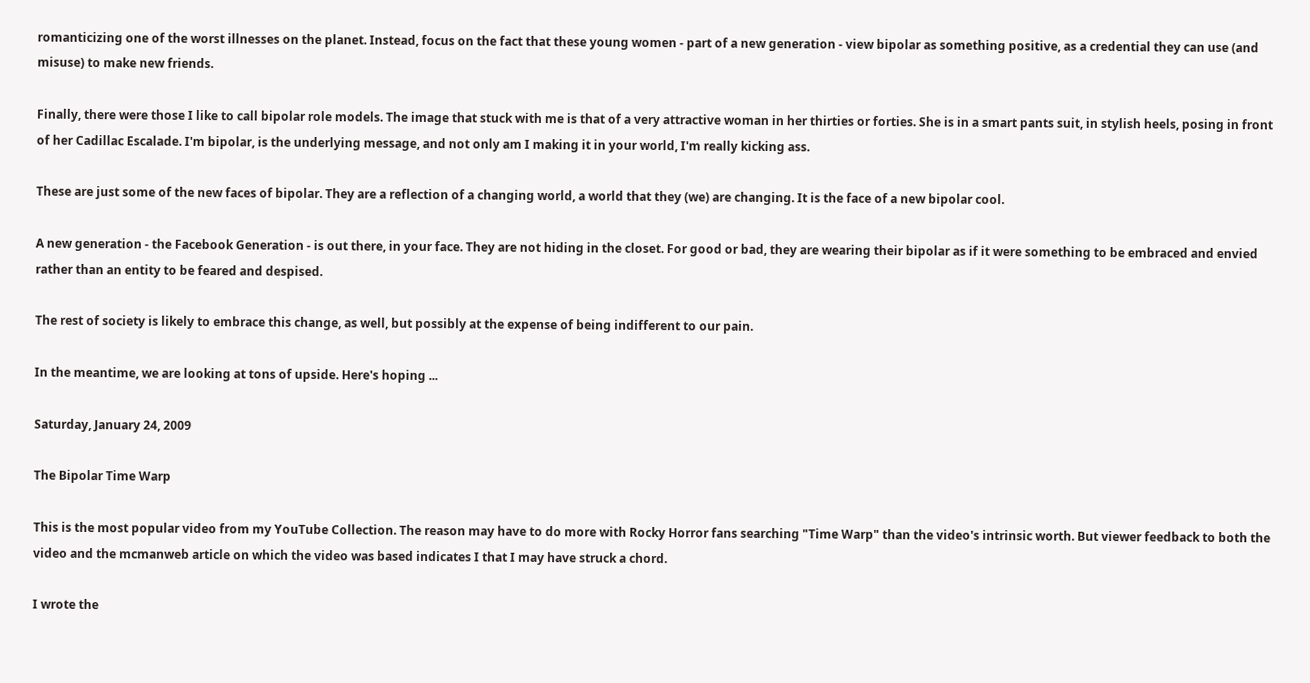romanticizing one of the worst illnesses on the planet. Instead, focus on the fact that these young women - part of a new generation - view bipolar as something positive, as a credential they can use (and misuse) to make new friends.

Finally, there were those I like to call bipolar role models. The image that stuck with me is that of a very attractive woman in her thirties or forties. She is in a smart pants suit, in stylish heels, posing in front of her Cadillac Escalade. I'm bipolar, is the underlying message, and not only am I making it in your world, I'm really kicking ass.

These are just some of the new faces of bipolar. They are a reflection of a changing world, a world that they (we) are changing. It is the face of a new bipolar cool.

A new generation - the Facebook Generation - is out there, in your face. They are not hiding in the closet. For good or bad, they are wearing their bipolar as if it were something to be embraced and envied rather than an entity to be feared and despised.

The rest of society is likely to embrace this change, as well, but possibly at the expense of being indifferent to our pain.

In the meantime, we are looking at tons of upside. Here's hoping ...

Saturday, January 24, 2009

The Bipolar Time Warp

This is the most popular video from my YouTube Collection. The reason may have to do more with Rocky Horror fans searching "Time Warp" than the video's intrinsic worth. But viewer feedback to both the video and the mcmanweb article on which the video was based indicates I that I may have struck a chord.

I wrote the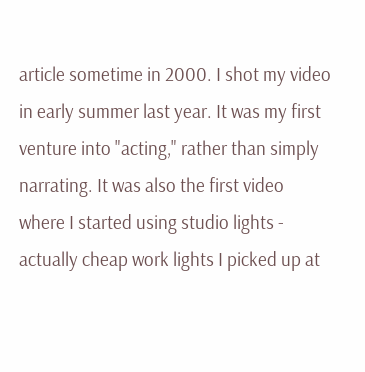article sometime in 2000. I shot my video in early summer last year. It was my first venture into "acting," rather than simply narrating. It was also the first video where I started using studio lights - actually cheap work lights I picked up at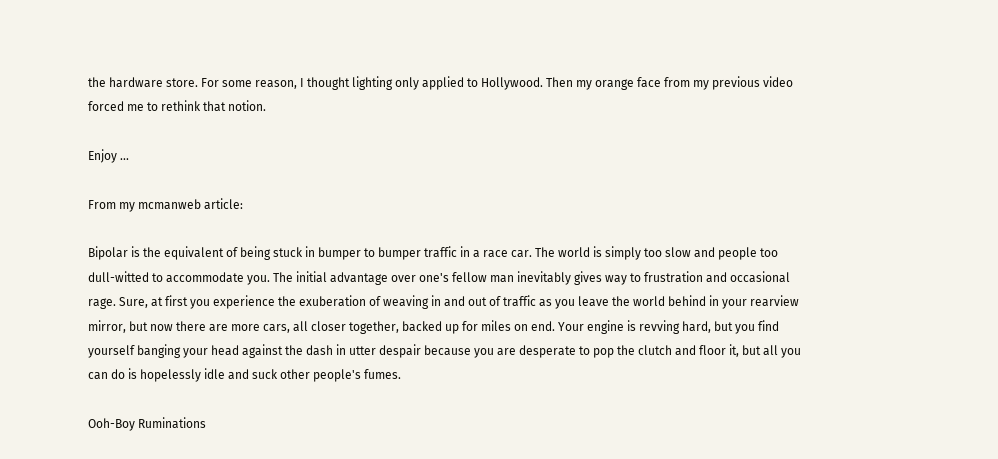the hardware store. For some reason, I thought lighting only applied to Hollywood. Then my orange face from my previous video forced me to rethink that notion.

Enjoy ...

From my mcmanweb article:

Bipolar is the equivalent of being stuck in bumper to bumper traffic in a race car. The world is simply too slow and people too dull-witted to accommodate you. The initial advantage over one's fellow man inevitably gives way to frustration and occasional rage. Sure, at first you experience the exuberation of weaving in and out of traffic as you leave the world behind in your rearview mirror, but now there are more cars, all closer together, backed up for miles on end. Your engine is revving hard, but you find yourself banging your head against the dash in utter despair because you are desperate to pop the clutch and floor it, but all you can do is hopelessly idle and suck other people's fumes.

Ooh-Boy Ruminations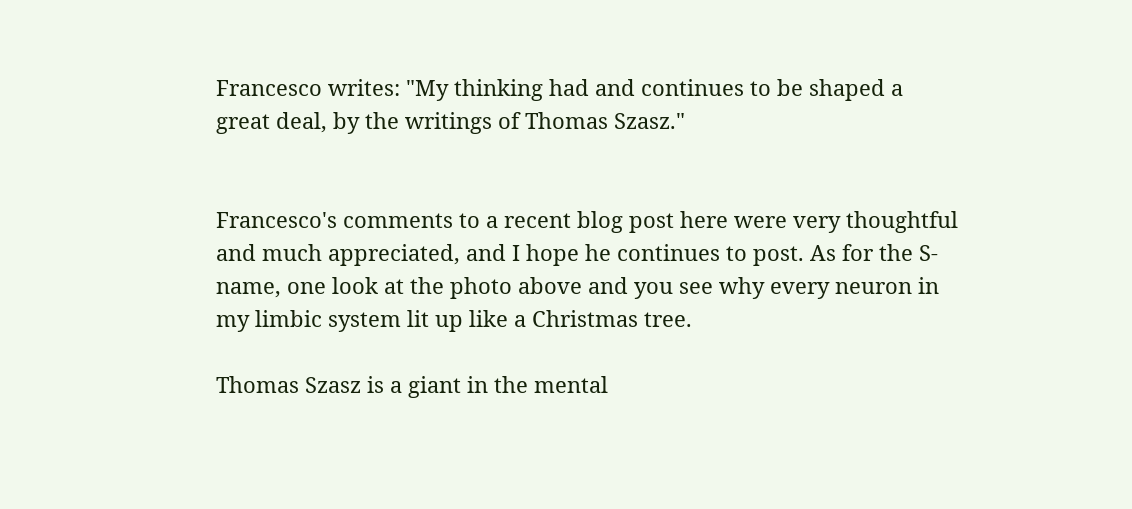Francesco writes: "My thinking had and continues to be shaped a great deal, by the writings of Thomas Szasz."


Francesco's comments to a recent blog post here were very thoughtful and much appreciated, and I hope he continues to post. As for the S-name, one look at the photo above and you see why every neuron in my limbic system lit up like a Christmas tree.

Thomas Szasz is a giant in the mental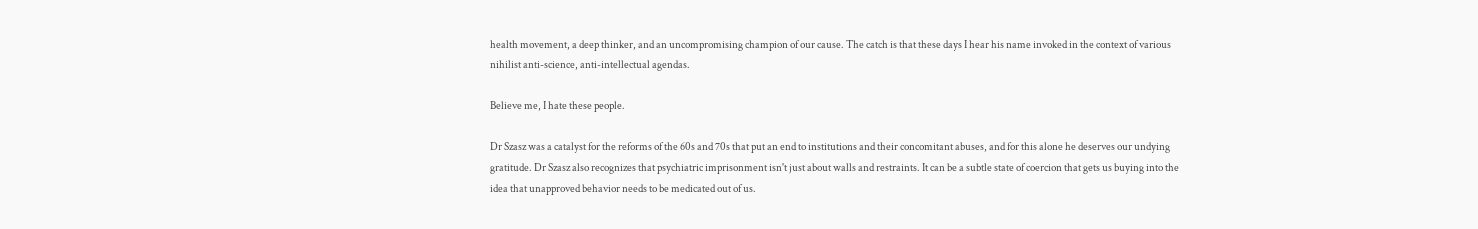health movement, a deep thinker, and an uncompromising champion of our cause. The catch is that these days I hear his name invoked in the context of various nihilist anti-science, anti-intellectual agendas.

Believe me, I hate these people.

Dr Szasz was a catalyst for the reforms of the 60s and 70s that put an end to institutions and their concomitant abuses, and for this alone he deserves our undying gratitude. Dr Szasz also recognizes that psychiatric imprisonment isn't just about walls and restraints. It can be a subtle state of coercion that gets us buying into the idea that unapproved behavior needs to be medicated out of us.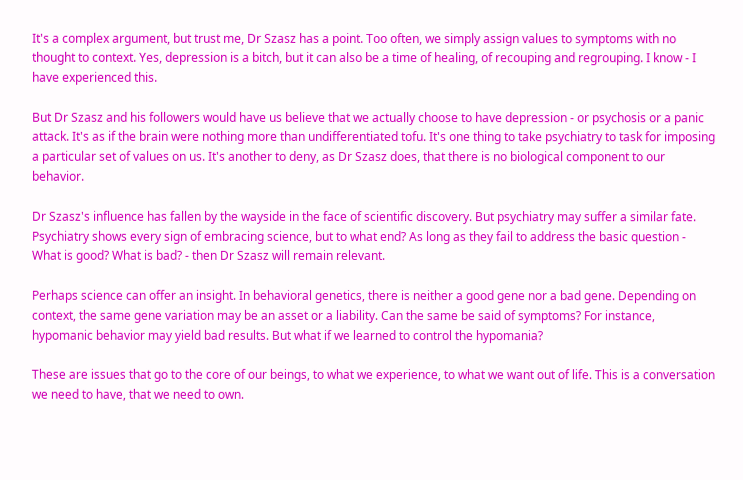It's a complex argument, but trust me, Dr Szasz has a point. Too often, we simply assign values to symptoms with no thought to context. Yes, depression is a bitch, but it can also be a time of healing, of recouping and regrouping. I know - I have experienced this.

But Dr Szasz and his followers would have us believe that we actually choose to have depression - or psychosis or a panic attack. It's as if the brain were nothing more than undifferentiated tofu. It's one thing to take psychiatry to task for imposing a particular set of values on us. It's another to deny, as Dr Szasz does, that there is no biological component to our behavior.

Dr Szasz's influence has fallen by the wayside in the face of scientific discovery. But psychiatry may suffer a similar fate. Psychiatry shows every sign of embracing science, but to what end? As long as they fail to address the basic question - What is good? What is bad? - then Dr Szasz will remain relevant.

Perhaps science can offer an insight. In behavioral genetics, there is neither a good gene nor a bad gene. Depending on context, the same gene variation may be an asset or a liability. Can the same be said of symptoms? For instance, hypomanic behavior may yield bad results. But what if we learned to control the hypomania?

These are issues that go to the core of our beings, to what we experience, to what we want out of life. This is a conversation we need to have, that we need to own.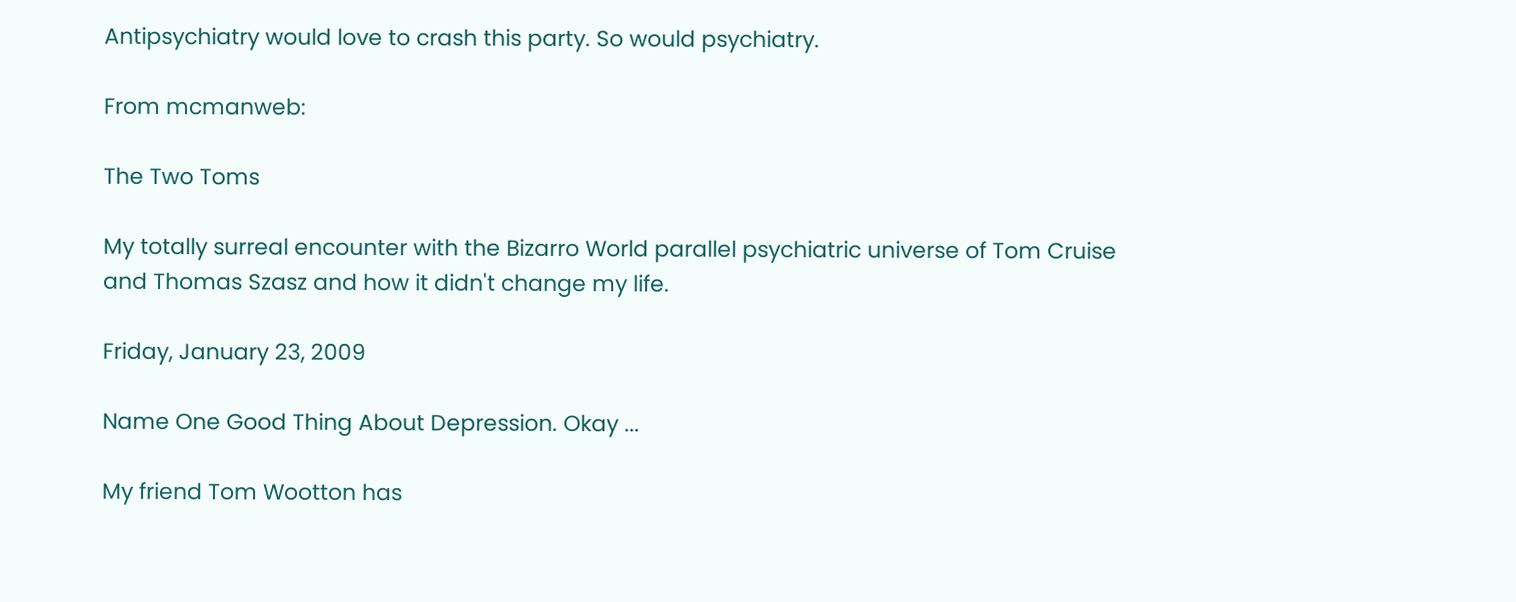Antipsychiatry would love to crash this party. So would psychiatry.

From mcmanweb:

The Two Toms

My totally surreal encounter with the Bizarro World parallel psychiatric universe of Tom Cruise and Thomas Szasz and how it didn't change my life.

Friday, January 23, 2009

Name One Good Thing About Depression. Okay ...

My friend Tom Wootton has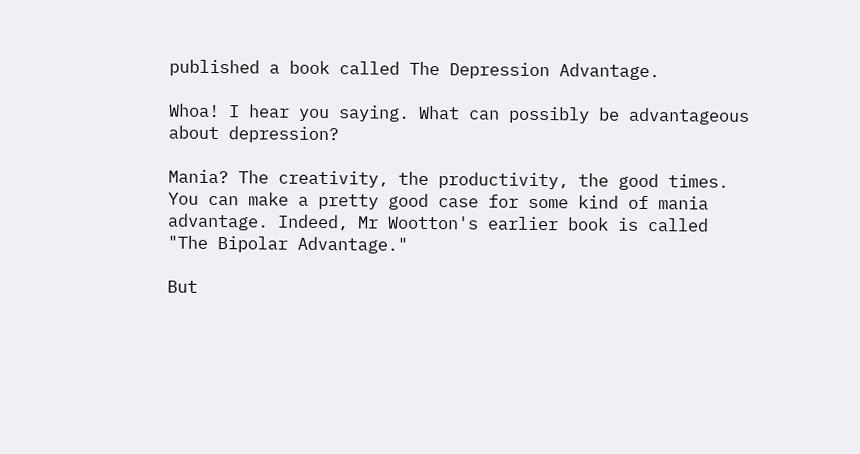published a book called The Depression Advantage.

Whoa! I hear you saying. What can possibly be advantageous about depression?

Mania? The creativity, the productivity, the good times. You can make a pretty good case for some kind of mania advantage. Indeed, Mr Wootton's earlier book is called "The Bipolar Advantage."

But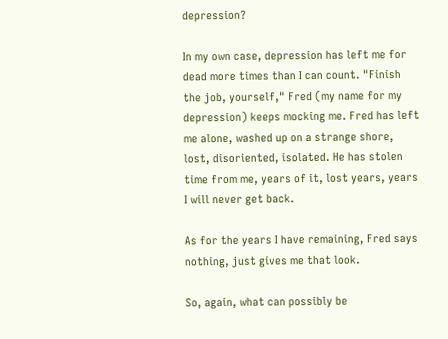depression?

In my own case, depression has left me for dead more times than I can count. "Finish the job, yourself," Fred (my name for my depression) keeps mocking me. Fred has left me alone, washed up on a strange shore, lost, disoriented, isolated. He has stolen time from me, years of it, lost years, years I will never get back.

As for the years I have remaining, Fred says nothing, just gives me that look.

So, again, what can possibly be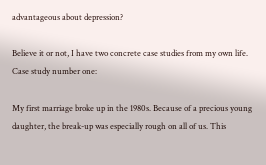advantageous about depression?

Believe it or not, I have two concrete case studies from my own life. Case study number one:

My first marriage broke up in the 1980s. Because of a precious young daughter, the break-up was especially rough on all of us. This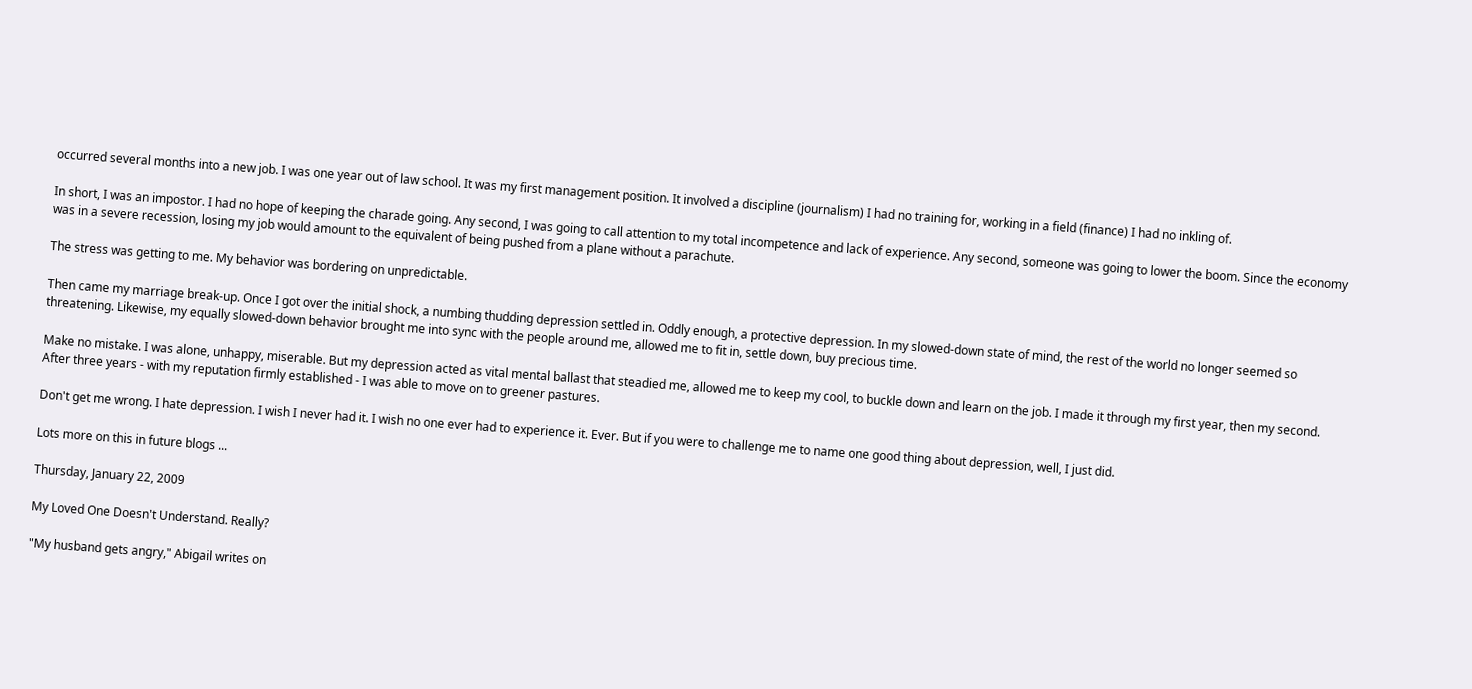occurred several months into a new job. I was one year out of law school. It was my first management position. It involved a discipline (journalism) I had no training for, working in a field (finance) I had no inkling of.

In short, I was an impostor. I had no hope of keeping the charade going. Any second, I was going to call attention to my total incompetence and lack of experience. Any second, someone was going to lower the boom. Since the economy was in a severe recession, losing my job would amount to the equivalent of being pushed from a plane without a parachute.

The stress was getting to me. My behavior was bordering on unpredictable.

Then came my marriage break-up. Once I got over the initial shock, a numbing thudding depression settled in. Oddly enough, a protective depression. In my slowed-down state of mind, the rest of the world no longer seemed so threatening. Likewise, my equally slowed-down behavior brought me into sync with the people around me, allowed me to fit in, settle down, buy precious time.

Make no mistake. I was alone, unhappy, miserable. But my depression acted as vital mental ballast that steadied me, allowed me to keep my cool, to buckle down and learn on the job. I made it through my first year, then my second. After three years - with my reputation firmly established - I was able to move on to greener pastures.

Don't get me wrong. I hate depression. I wish I never had it. I wish no one ever had to experience it. Ever. But if you were to challenge me to name one good thing about depression, well, I just did.

Lots more on this in future blogs ...

Thursday, January 22, 2009

My Loved One Doesn't Understand. Really?

"My husband gets angry," Abigail writes on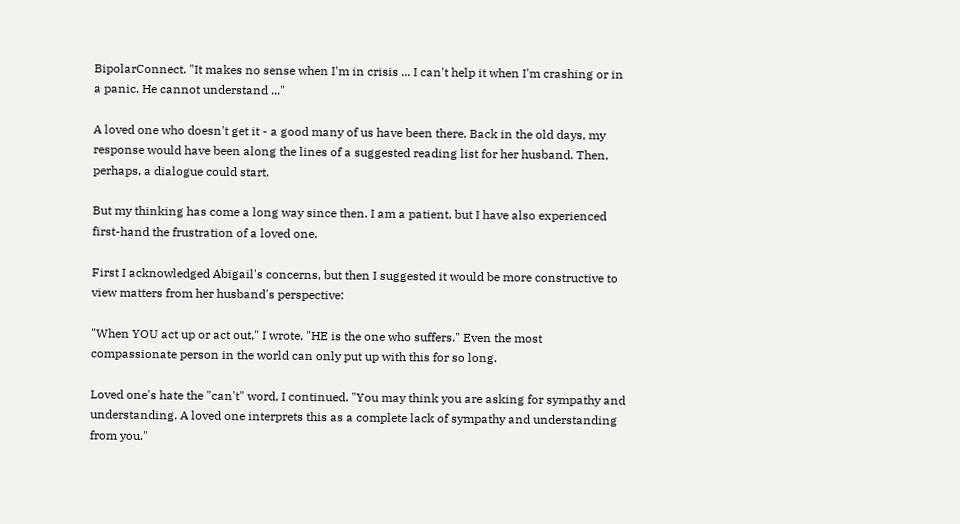BipolarConnect. "It makes no sense when I'm in crisis ... I can't help it when I'm crashing or in a panic. He cannot understand ..."

A loved one who doesn't get it - a good many of us have been there. Back in the old days, my response would have been along the lines of a suggested reading list for her husband. Then, perhaps, a dialogue could start.

But my thinking has come a long way since then. I am a patient, but I have also experienced first-hand the frustration of a loved one.

First I acknowledged Abigail's concerns, but then I suggested it would be more constructive to view matters from her husband's perspective:

"When YOU act up or act out," I wrote, "HE is the one who suffers." Even the most compassionate person in the world can only put up with this for so long.

Loved one's hate the "can't" word, I continued. "You may think you are asking for sympathy and understanding. A loved one interprets this as a complete lack of sympathy and understanding from you."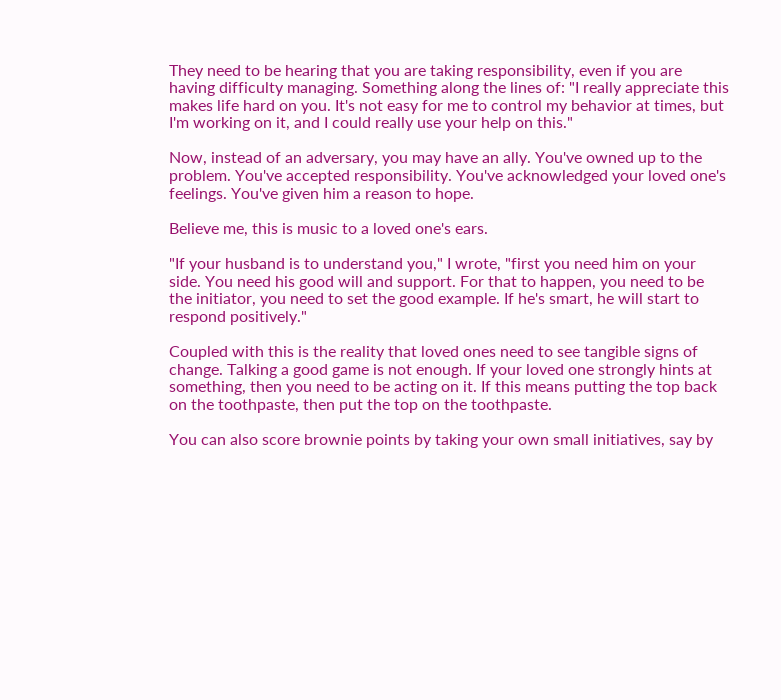They need to be hearing that you are taking responsibility, even if you are having difficulty managing. Something along the lines of: "I really appreciate this makes life hard on you. It's not easy for me to control my behavior at times, but I'm working on it, and I could really use your help on this."

Now, instead of an adversary, you may have an ally. You've owned up to the problem. You've accepted responsibility. You've acknowledged your loved one's feelings. You've given him a reason to hope.

Believe me, this is music to a loved one's ears.

"If your husband is to understand you," I wrote, "first you need him on your side. You need his good will and support. For that to happen, you need to be the initiator, you need to set the good example. If he's smart, he will start to respond positively."

Coupled with this is the reality that loved ones need to see tangible signs of change. Talking a good game is not enough. If your loved one strongly hints at something, then you need to be acting on it. If this means putting the top back on the toothpaste, then put the top on the toothpaste.

You can also score brownie points by taking your own small initiatives, say by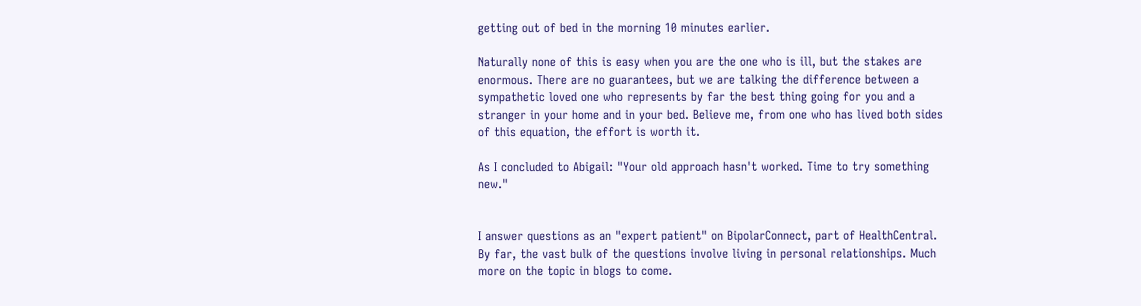getting out of bed in the morning 10 minutes earlier.

Naturally none of this is easy when you are the one who is ill, but the stakes are enormous. There are no guarantees, but we are talking the difference between a sympathetic loved one who represents by far the best thing going for you and a stranger in your home and in your bed. Believe me, from one who has lived both sides of this equation, the effort is worth it.

As I concluded to Abigail: "Your old approach hasn't worked. Time to try something new."


I answer questions as an "expert patient" on BipolarConnect, part of HealthCentral. By far, the vast bulk of the questions involve living in personal relationships. Much more on the topic in blogs to come.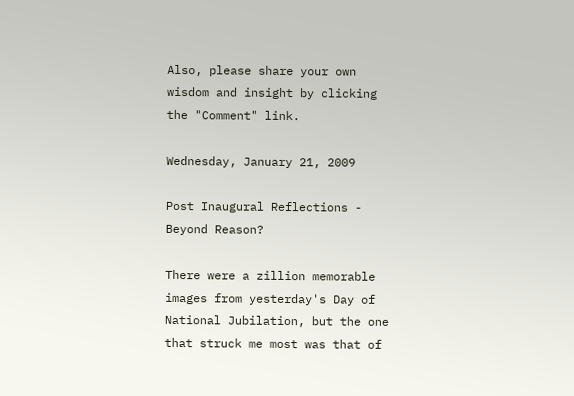Also, please share your own wisdom and insight by clicking the "Comment" link.

Wednesday, January 21, 2009

Post Inaugural Reflections - Beyond Reason?

There were a zillion memorable images from yesterday's Day of National Jubilation, but the one that struck me most was that of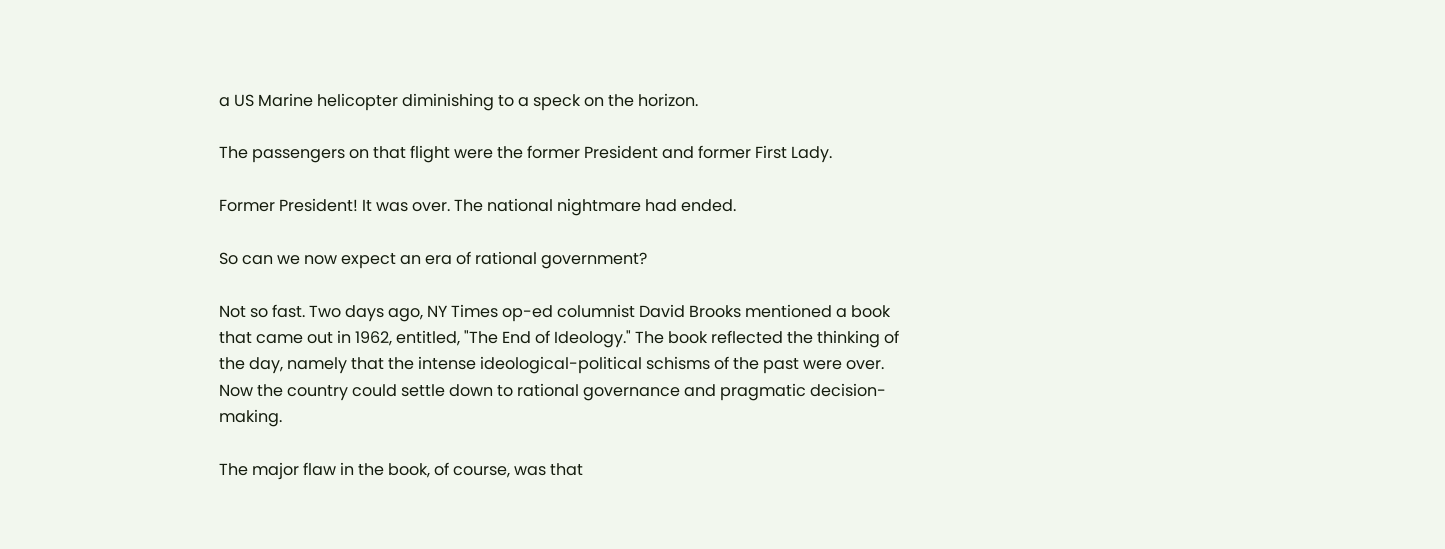a US Marine helicopter diminishing to a speck on the horizon.

The passengers on that flight were the former President and former First Lady.

Former President! It was over. The national nightmare had ended.

So can we now expect an era of rational government?

Not so fast. Two days ago, NY Times op-ed columnist David Brooks mentioned a book that came out in 1962, entitled, "The End of Ideology." The book reflected the thinking of the day, namely that the intense ideological-political schisms of the past were over. Now the country could settle down to rational governance and pragmatic decision-making.

The major flaw in the book, of course, was that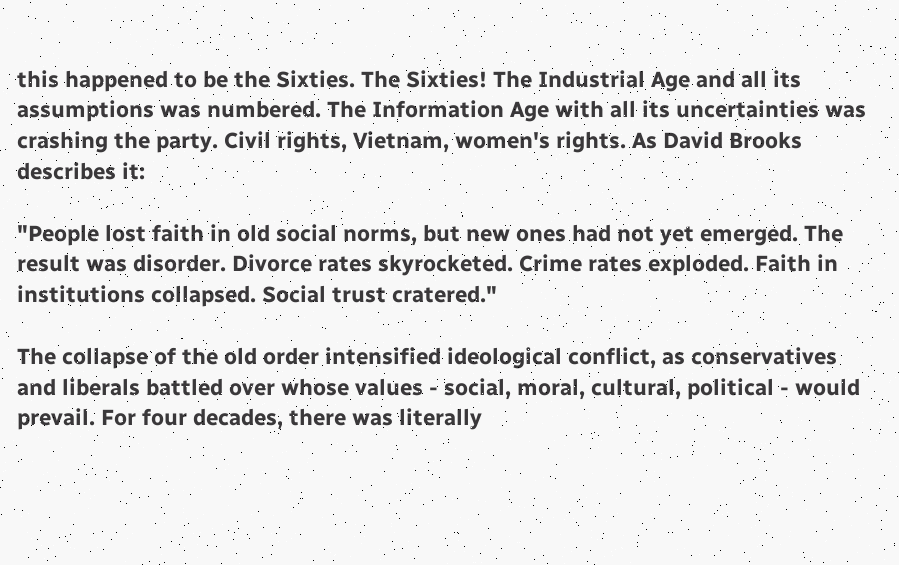this happened to be the Sixties. The Sixties! The Industrial Age and all its assumptions was numbered. The Information Age with all its uncertainties was crashing the party. Civil rights, Vietnam, women's rights. As David Brooks describes it:

"People lost faith in old social norms, but new ones had not yet emerged. The result was disorder. Divorce rates skyrocketed. Crime rates exploded. Faith in institutions collapsed. Social trust cratered."

The collapse of the old order intensified ideological conflict, as conservatives and liberals battled over whose values - social, moral, cultural, political - would prevail. For four decades, there was literally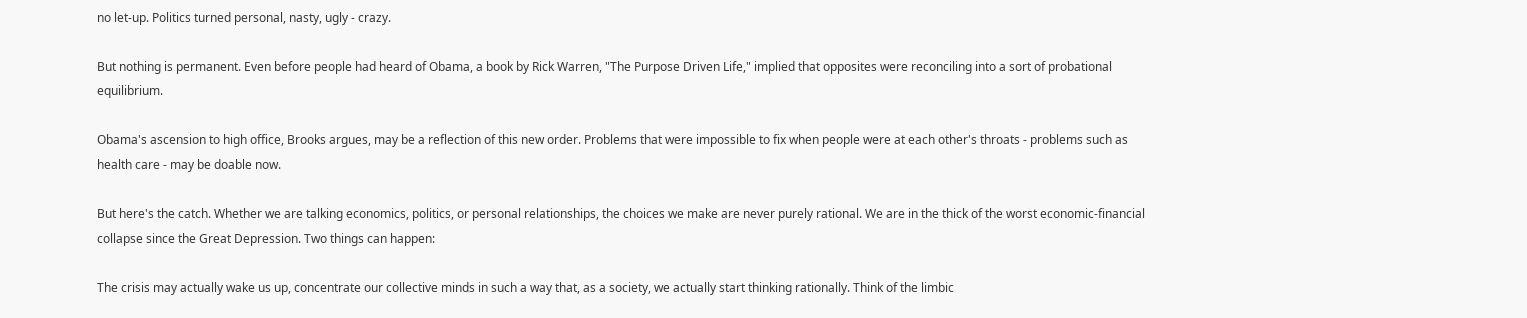no let-up. Politics turned personal, nasty, ugly - crazy.

But nothing is permanent. Even before people had heard of Obama, a book by Rick Warren, "The Purpose Driven Life," implied that opposites were reconciling into a sort of probational equilibrium.

Obama's ascension to high office, Brooks argues, may be a reflection of this new order. Problems that were impossible to fix when people were at each other's throats - problems such as health care - may be doable now.

But here's the catch. Whether we are talking economics, politics, or personal relationships, the choices we make are never purely rational. We are in the thick of the worst economic-financial collapse since the Great Depression. Two things can happen:

The crisis may actually wake us up, concentrate our collective minds in such a way that, as a society, we actually start thinking rationally. Think of the limbic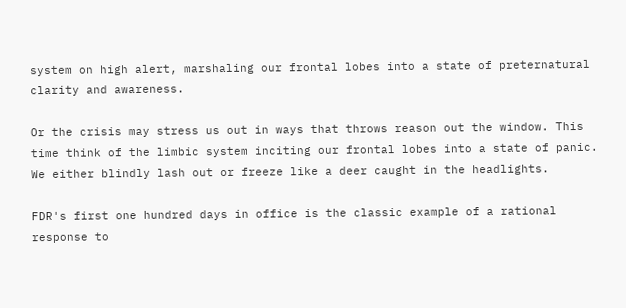system on high alert, marshaling our frontal lobes into a state of preternatural clarity and awareness.

Or the crisis may stress us out in ways that throws reason out the window. This time think of the limbic system inciting our frontal lobes into a state of panic. We either blindly lash out or freeze like a deer caught in the headlights.

FDR's first one hundred days in office is the classic example of a rational response to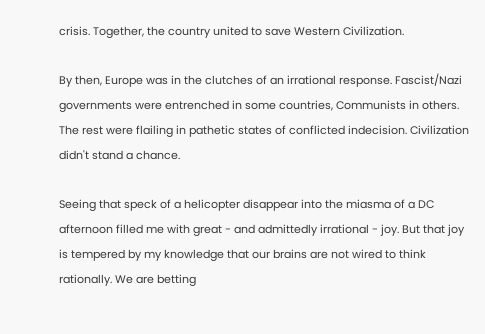crisis. Together, the country united to save Western Civilization.

By then, Europe was in the clutches of an irrational response. Fascist/Nazi governments were entrenched in some countries, Communists in others. The rest were flailing in pathetic states of conflicted indecision. Civilization didn't stand a chance.

Seeing that speck of a helicopter disappear into the miasma of a DC afternoon filled me with great - and admittedly irrational - joy. But that joy is tempered by my knowledge that our brains are not wired to think rationally. We are betting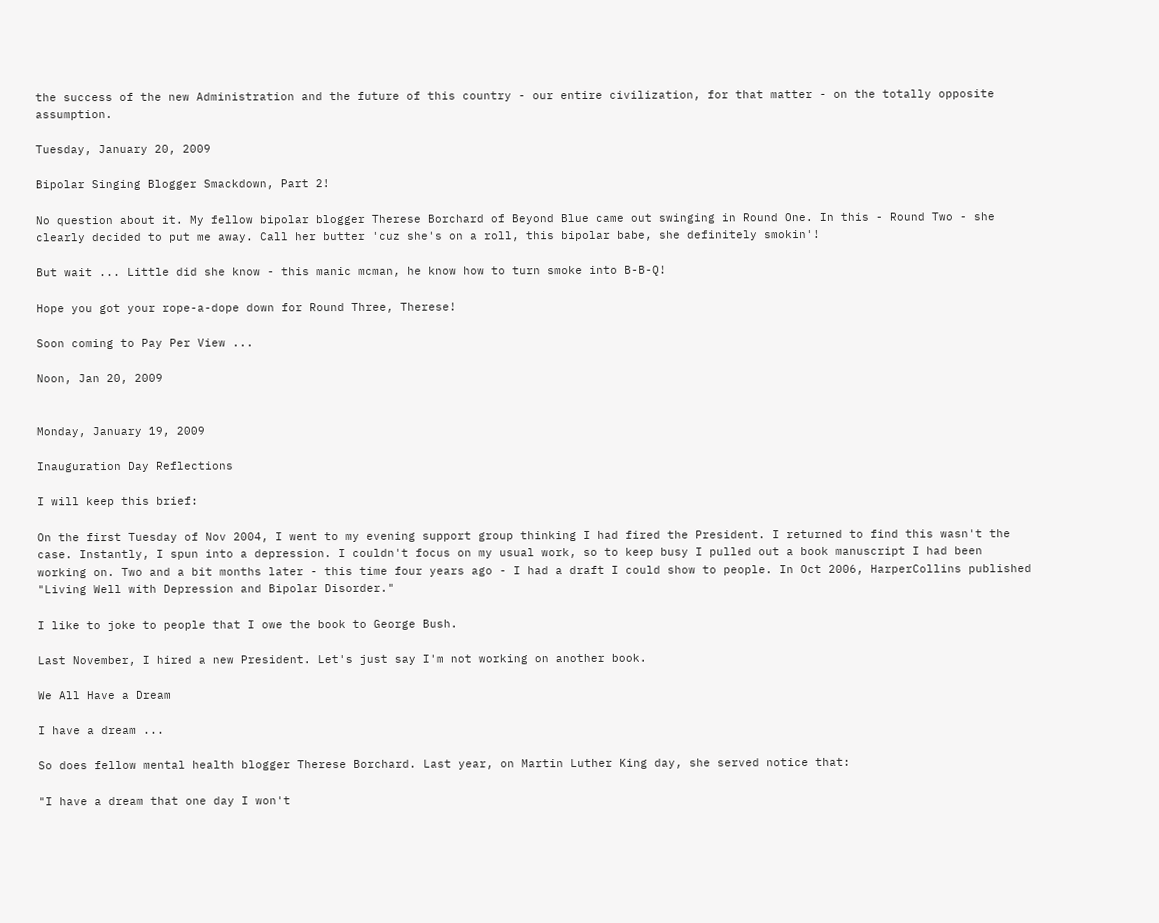the success of the new Administration and the future of this country - our entire civilization, for that matter - on the totally opposite assumption.

Tuesday, January 20, 2009

Bipolar Singing Blogger Smackdown, Part 2!

No question about it. My fellow bipolar blogger Therese Borchard of Beyond Blue came out swinging in Round One. In this - Round Two - she clearly decided to put me away. Call her butter 'cuz she's on a roll, this bipolar babe, she definitely smokin'!

But wait ... Little did she know - this manic mcman, he know how to turn smoke into B-B-Q!

Hope you got your rope-a-dope down for Round Three, Therese!

Soon coming to Pay Per View ...

Noon, Jan 20, 2009


Monday, January 19, 2009

Inauguration Day Reflections

I will keep this brief:

On the first Tuesday of Nov 2004, I went to my evening support group thinking I had fired the President. I returned to find this wasn't the case. Instantly, I spun into a depression. I couldn't focus on my usual work, so to keep busy I pulled out a book manuscript I had been working on. Two and a bit months later - this time four years ago - I had a draft I could show to people. In Oct 2006, HarperCollins published "Living Well with Depression and Bipolar Disorder."

I like to joke to people that I owe the book to George Bush.

Last November, I hired a new President. Let's just say I'm not working on another book.

We All Have a Dream

I have a dream ...

So does fellow mental health blogger Therese Borchard. Last year, on Martin Luther King day, she served notice that:

"I have a dream that one day I won't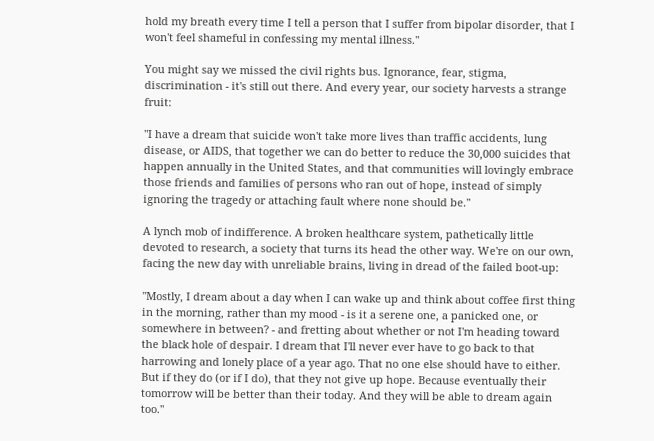hold my breath every time I tell a person that I suffer from bipolar disorder, that I won't feel shameful in confessing my mental illness."

You might say we missed the civil rights bus. Ignorance, fear, stigma, discrimination - it's still out there. And every year, our society harvests a strange fruit:

"I have a dream that suicide won't take more lives than traffic accidents, lung disease, or AIDS, that together we can do better to reduce the 30,000 suicides that happen annually in the United States, and that communities will lovingly embrace those friends and families of persons who ran out of hope, instead of simply ignoring the tragedy or attaching fault where none should be."

A lynch mob of indifference. A broken healthcare system, pathetically little devoted to research, a society that turns its head the other way. We're on our own, facing the new day with unreliable brains, living in dread of the failed boot-up:

"Mostly, I dream about a day when I can wake up and think about coffee first thing in the morning, rather than my mood - is it a serene one, a panicked one, or somewhere in between? - and fretting about whether or not I'm heading toward the black hole of despair. I dream that I'll never ever have to go back to that harrowing and lonely place of a year ago. That no one else should have to either. But if they do (or if I do), that they not give up hope. Because eventually their tomorrow will be better than their today. And they will be able to dream again too."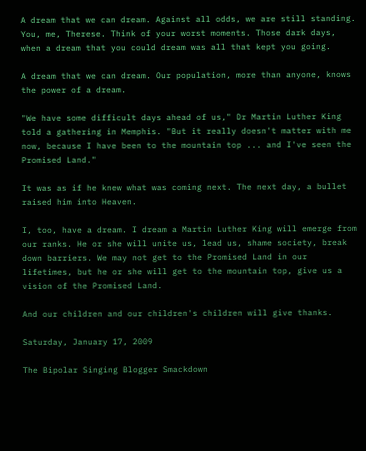A dream that we can dream. Against all odds, we are still standing. You, me, Therese. Think of your worst moments. Those dark days, when a dream that you could dream was all that kept you going.

A dream that we can dream. Our population, more than anyone, knows the power of a dream.

"We have some difficult days ahead of us," Dr Martin Luther King told a gathering in Memphis. "But it really doesn't matter with me now, because I have been to the mountain top ... and I've seen the Promised Land."

It was as if he knew what was coming next. The next day, a bullet raised him into Heaven.

I, too, have a dream. I dream a Martin Luther King will emerge from our ranks. He or she will unite us, lead us, shame society, break down barriers. We may not get to the Promised Land in our lifetimes, but he or she will get to the mountain top, give us a vision of the Promised Land.

And our children and our children's children will give thanks.

Saturday, January 17, 2009

The Bipolar Singing Blogger Smackdown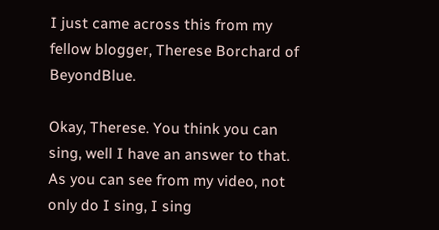I just came across this from my fellow blogger, Therese Borchard of BeyondBlue.

Okay, Therese. You think you can sing, well I have an answer to that. As you can see from my video, not only do I sing, I sing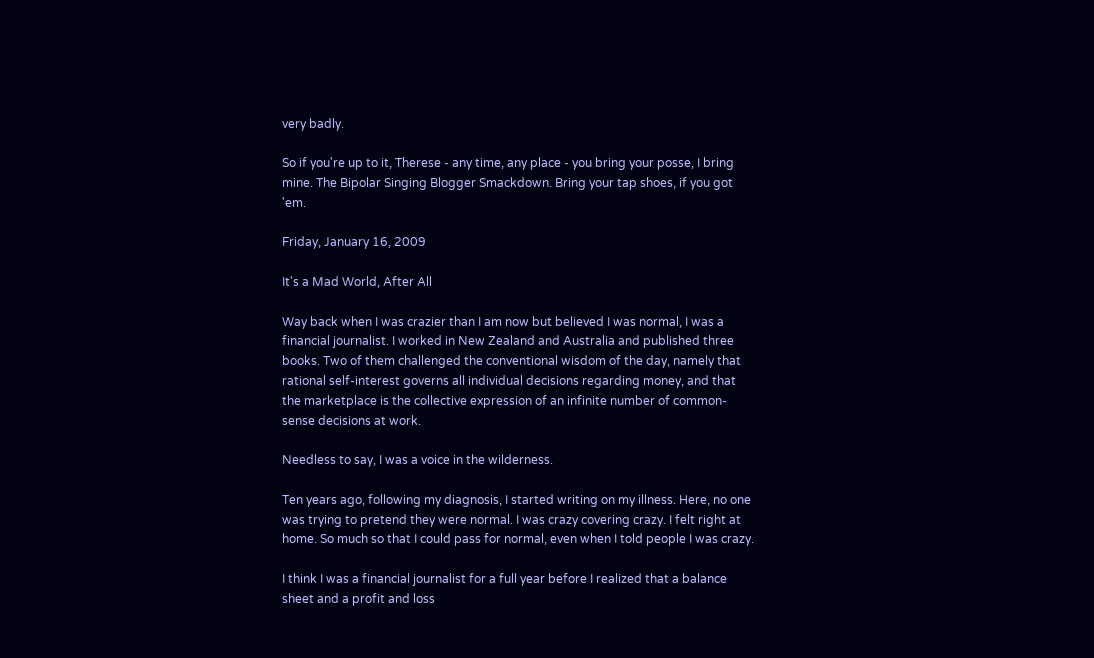very badly.

So if you're up to it, Therese - any time, any place - you bring your posse, I bring mine. The Bipolar Singing Blogger Smackdown. Bring your tap shoes, if you got 'em.

Friday, January 16, 2009

It's a Mad World, After All

Way back when I was crazier than I am now but believed I was normal, I was a financial journalist. I worked in New Zealand and Australia and published three books. Two of them challenged the conventional wisdom of the day, namely that rational self-interest governs all individual decisions regarding money, and that the marketplace is the collective expression of an infinite number of common-sense decisions at work.

Needless to say, I was a voice in the wilderness.

Ten years ago, following my diagnosis, I started writing on my illness. Here, no one was trying to pretend they were normal. I was crazy covering crazy. I felt right at home. So much so that I could pass for normal, even when I told people I was crazy.

I think I was a financial journalist for a full year before I realized that a balance sheet and a profit and loss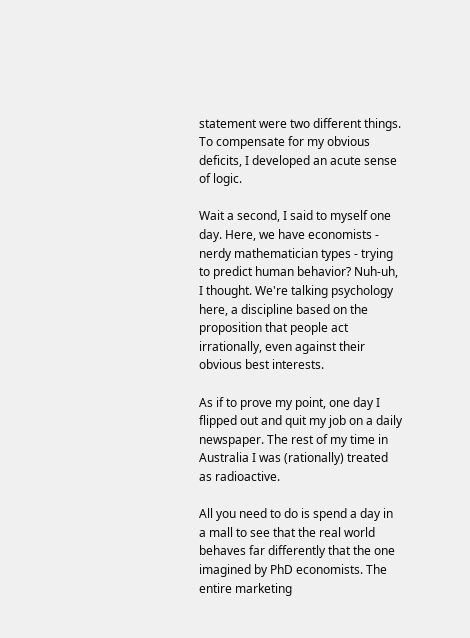statement were two different things. To compensate for my obvious deficits, I developed an acute sense of logic.

Wait a second, I said to myself one day. Here, we have economists - nerdy mathematician types - trying to predict human behavior? Nuh-uh, I thought. We're talking psychology here, a discipline based on the proposition that people act irrationally, even against their obvious best interests.

As if to prove my point, one day I flipped out and quit my job on a daily newspaper. The rest of my time in Australia I was (rationally) treated as radioactive.

All you need to do is spend a day in a mall to see that the real world behaves far differently that the one imagined by PhD economists. The entire marketing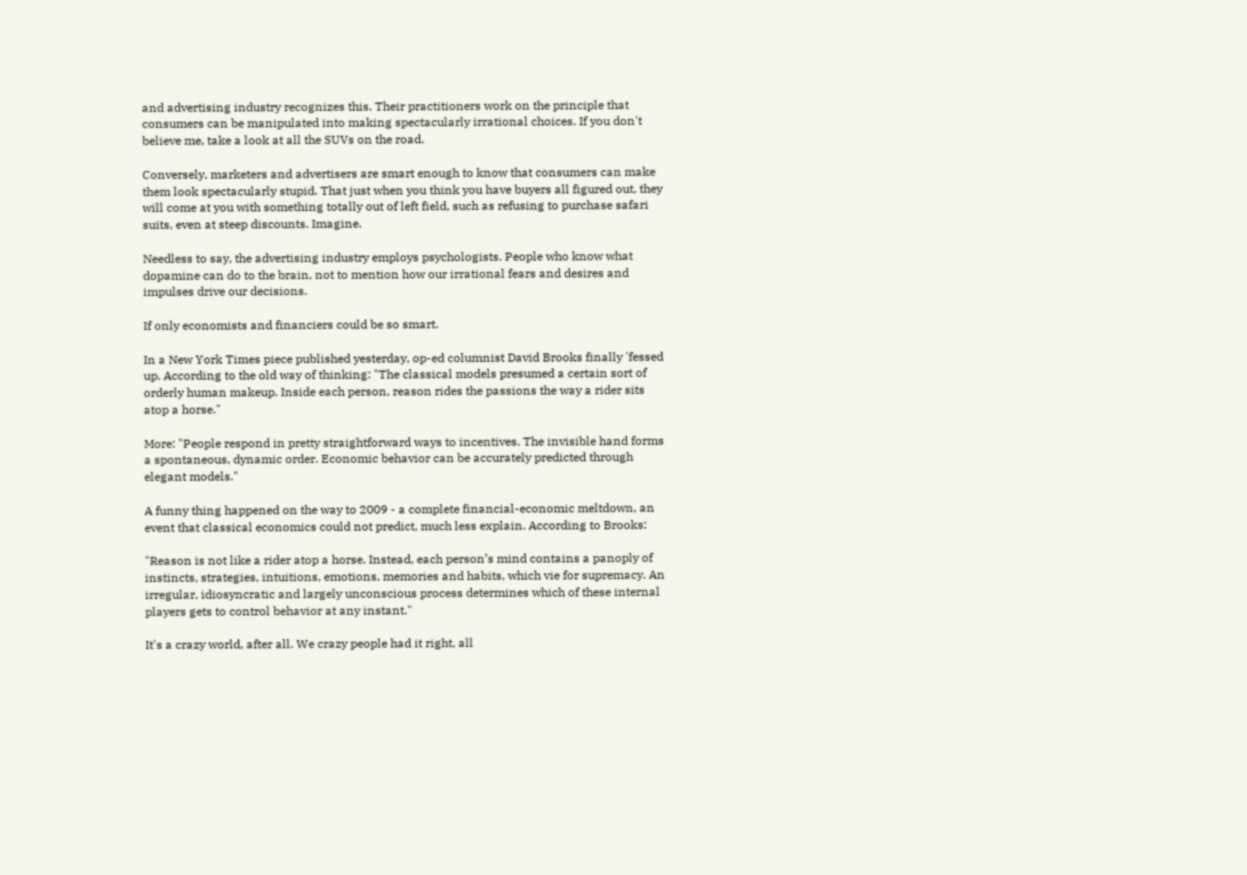and advertising industry recognizes this. Their practitioners work on the principle that consumers can be manipulated into making spectacularly irrational choices. If you don't believe me, take a look at all the SUVs on the road.

Conversely, marketers and advertisers are smart enough to know that consumers can make them look spectacularly stupid. That just when you think you have buyers all figured out, they will come at you with something totally out of left field, such as refusing to purchase safari suits, even at steep discounts. Imagine.

Needless to say, the advertising industry employs psychologists. People who know what dopamine can do to the brain, not to mention how our irrational fears and desires and impulses drive our decisions.

If only economists and financiers could be so smart.

In a New York Times piece published yesterday, op-ed columnist David Brooks finally 'fessed up. According to the old way of thinking: "The classical models presumed a certain sort of orderly human makeup. Inside each person, reason rides the passions the way a rider sits atop a horse."

More: "People respond in pretty straightforward ways to incentives. The invisible hand forms a spontaneous, dynamic order. Economic behavior can be accurately predicted through elegant models."

A funny thing happened on the way to 2009 - a complete financial-economic meltdown, an event that classical economics could not predict, much less explain. According to Brooks:

"Reason is not like a rider atop a horse. Instead, each person’s mind contains a panoply of instincts, strategies, intuitions, emotions, memories and habits, which vie for supremacy. An irregular, idiosyncratic and largely unconscious process determines which of these internal players gets to control behavior at any instant."

It's a crazy world, after all. We crazy people had it right, all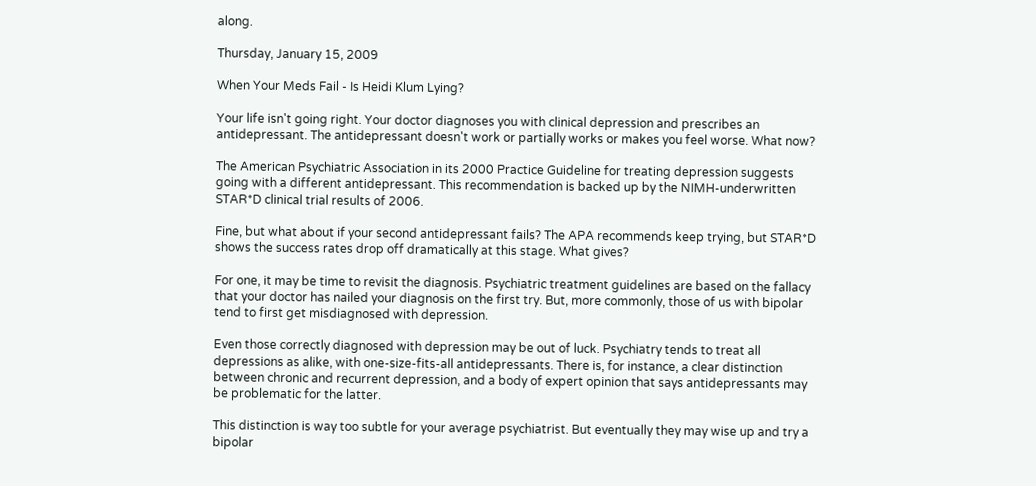along.

Thursday, January 15, 2009

When Your Meds Fail - Is Heidi Klum Lying?

Your life isn't going right. Your doctor diagnoses you with clinical depression and prescribes an antidepressant. The antidepressant doesn't work or partially works or makes you feel worse. What now?

The American Psychiatric Association in its 2000 Practice Guideline for treating depression suggests going with a different antidepressant. This recommendation is backed up by the NIMH-underwritten STAR*D clinical trial results of 2006.

Fine, but what about if your second antidepressant fails? The APA recommends keep trying, but STAR*D shows the success rates drop off dramatically at this stage. What gives?

For one, it may be time to revisit the diagnosis. Psychiatric treatment guidelines are based on the fallacy that your doctor has nailed your diagnosis on the first try. But, more commonly, those of us with bipolar tend to first get misdiagnosed with depression.

Even those correctly diagnosed with depression may be out of luck. Psychiatry tends to treat all depressions as alike, with one-size-fits-all antidepressants. There is, for instance, a clear distinction between chronic and recurrent depression, and a body of expert opinion that says antidepressants may be problematic for the latter.

This distinction is way too subtle for your average psychiatrist. But eventually they may wise up and try a bipolar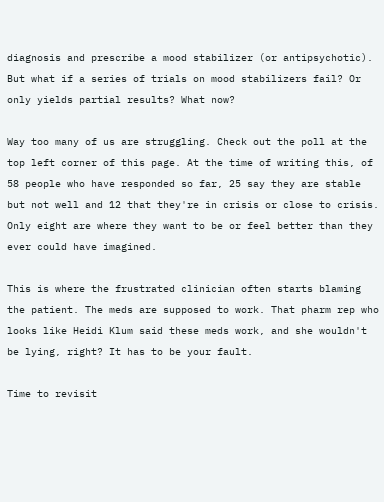diagnosis and prescribe a mood stabilizer (or antipsychotic). But what if a series of trials on mood stabilizers fail? Or only yields partial results? What now?

Way too many of us are struggling. Check out the poll at the top left corner of this page. At the time of writing this, of 58 people who have responded so far, 25 say they are stable but not well and 12 that they're in crisis or close to crisis. Only eight are where they want to be or feel better than they ever could have imagined.

This is where the frustrated clinician often starts blaming the patient. The meds are supposed to work. That pharm rep who looks like Heidi Klum said these meds work, and she wouldn't be lying, right? It has to be your fault.

Time to revisit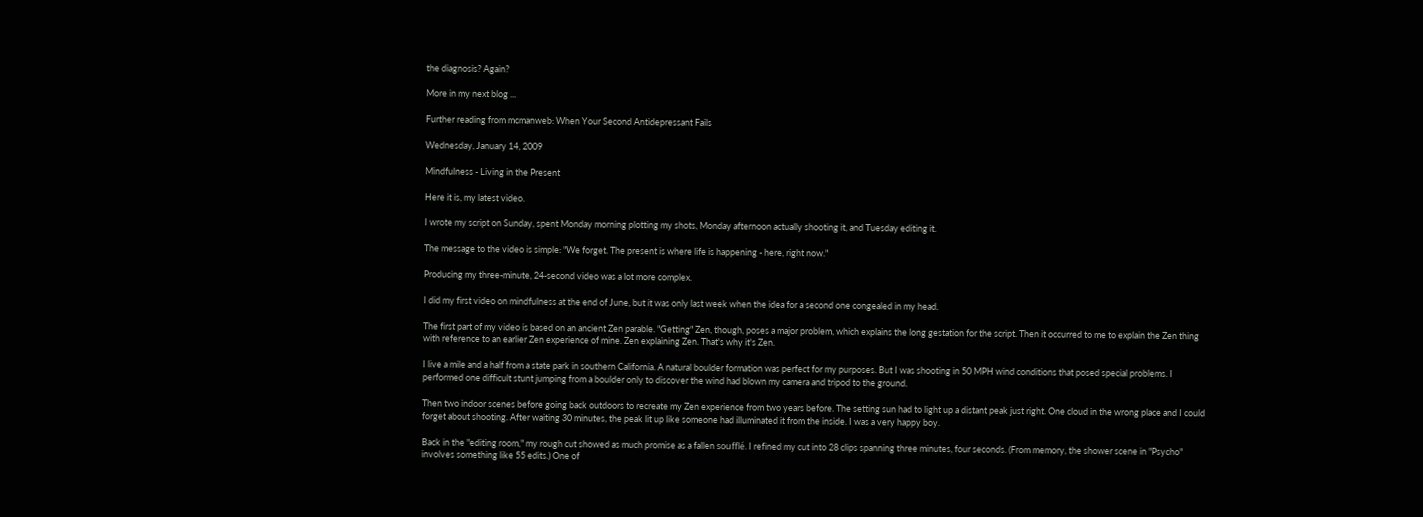the diagnosis? Again?

More in my next blog ...

Further reading from mcmanweb: When Your Second Antidepressant Fails

Wednesday, January 14, 2009

Mindfulness - Living in the Present

Here it is, my latest video.

I wrote my script on Sunday, spent Monday morning plotting my shots, Monday afternoon actually shooting it, and Tuesday editing it.

The message to the video is simple: "We forget. The present is where life is happening - here, right now."

Producing my three-minute, 24-second video was a lot more complex.

I did my first video on mindfulness at the end of June, but it was only last week when the idea for a second one congealed in my head.

The first part of my video is based on an ancient Zen parable. "Getting" Zen, though, poses a major problem, which explains the long gestation for the script. Then it occurred to me to explain the Zen thing with reference to an earlier Zen experience of mine. Zen explaining Zen. That's why it's Zen.

I live a mile and a half from a state park in southern California. A natural boulder formation was perfect for my purposes. But I was shooting in 50 MPH wind conditions that posed special problems. I performed one difficult stunt jumping from a boulder only to discover the wind had blown my camera and tripod to the ground.

Then two indoor scenes before going back outdoors to recreate my Zen experience from two years before. The setting sun had to light up a distant peak just right. One cloud in the wrong place and I could forget about shooting. After waiting 30 minutes, the peak lit up like someone had illuminated it from the inside. I was a very happy boy.

Back in the "editing room," my rough cut showed as much promise as a fallen soufflé. I refined my cut into 28 clips spanning three minutes, four seconds. (From memory, the shower scene in "Psycho" involves something like 55 edits.) One of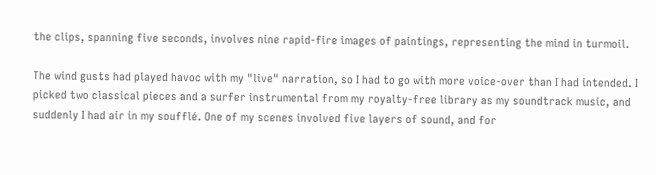the clips, spanning five seconds, involves nine rapid-fire images of paintings, representing the mind in turmoil.

The wind gusts had played havoc with my "live" narration, so I had to go with more voice-over than I had intended. I picked two classical pieces and a surfer instrumental from my royalty-free library as my soundtrack music, and suddenly I had air in my soufflé. One of my scenes involved five layers of sound, and for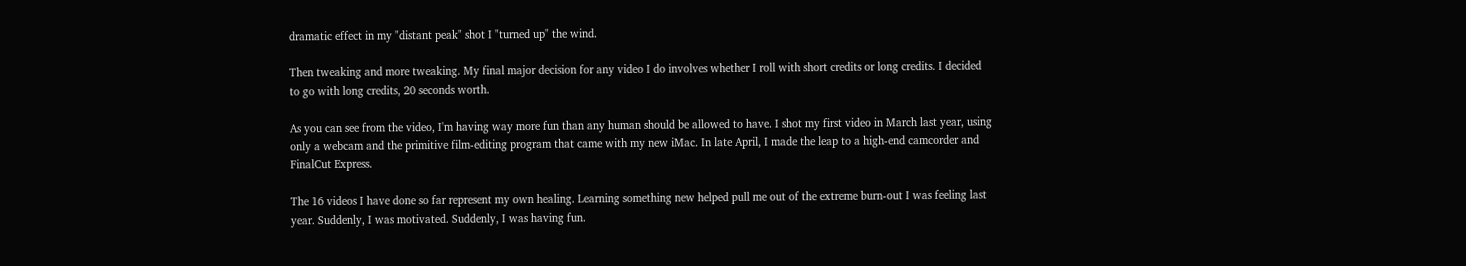dramatic effect in my "distant peak" shot I "turned up" the wind.

Then tweaking and more tweaking. My final major decision for any video I do involves whether I roll with short credits or long credits. I decided to go with long credits, 20 seconds worth.

As you can see from the video, I'm having way more fun than any human should be allowed to have. I shot my first video in March last year, using only a webcam and the primitive film-editing program that came with my new iMac. In late April, I made the leap to a high-end camcorder and FinalCut Express.

The 16 videos I have done so far represent my own healing. Learning something new helped pull me out of the extreme burn-out I was feeling last year. Suddenly, I was motivated. Suddenly, I was having fun.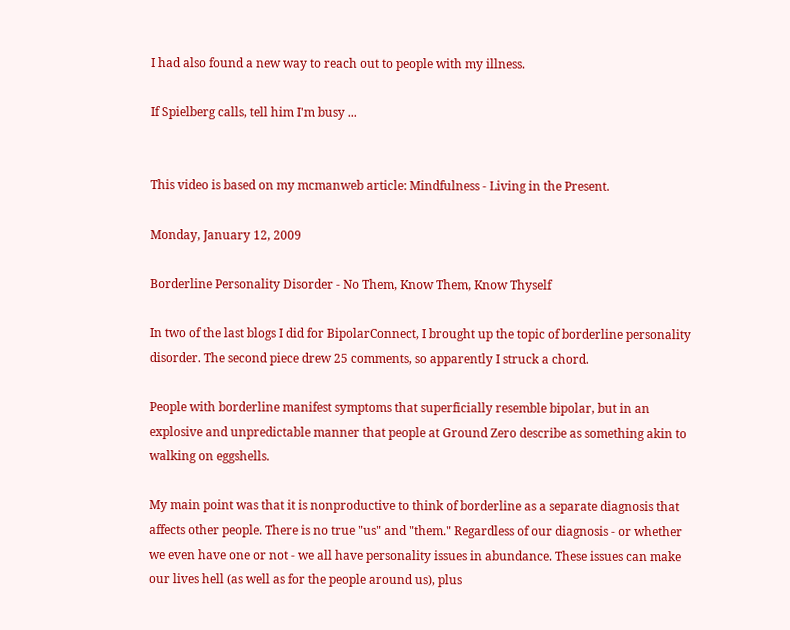I had also found a new way to reach out to people with my illness.

If Spielberg calls, tell him I'm busy ...


This video is based on my mcmanweb article: Mindfulness - Living in the Present.

Monday, January 12, 2009

Borderline Personality Disorder - No Them, Know Them, Know Thyself

In two of the last blogs I did for BipolarConnect, I brought up the topic of borderline personality disorder. The second piece drew 25 comments, so apparently I struck a chord.

People with borderline manifest symptoms that superficially resemble bipolar, but in an explosive and unpredictable manner that people at Ground Zero describe as something akin to walking on eggshells.

My main point was that it is nonproductive to think of borderline as a separate diagnosis that affects other people. There is no true "us" and "them." Regardless of our diagnosis - or whether we even have one or not - we all have personality issues in abundance. These issues can make our lives hell (as well as for the people around us), plus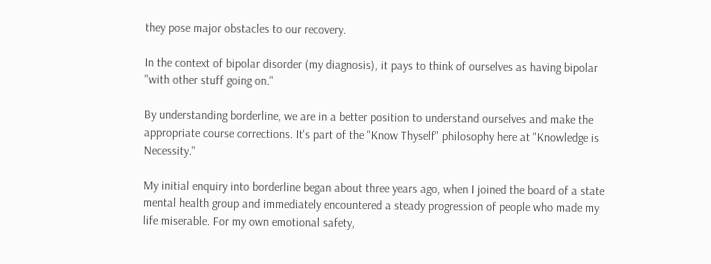they pose major obstacles to our recovery.

In the context of bipolar disorder (my diagnosis), it pays to think of ourselves as having bipolar "with other stuff going on."

By understanding borderline, we are in a better position to understand ourselves and make the appropriate course corrections. It's part of the "Know Thyself" philosophy here at "Knowledge is Necessity."

My initial enquiry into borderline began about three years ago, when I joined the board of a state mental health group and immediately encountered a steady progression of people who made my life miserable. For my own emotional safety,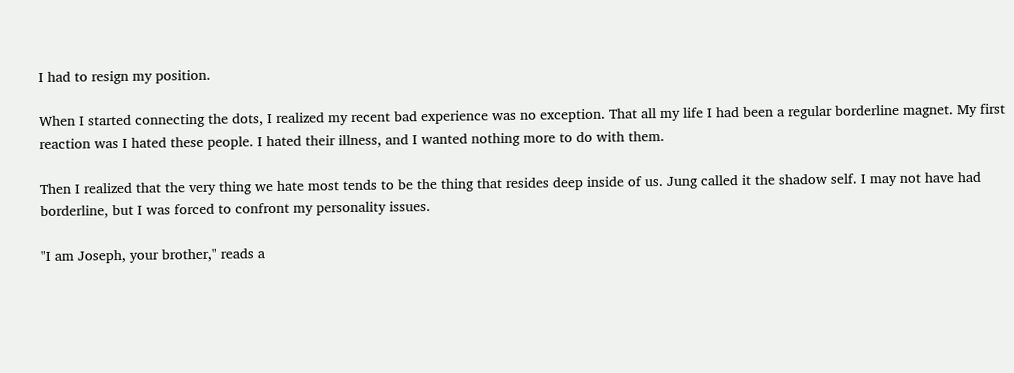I had to resign my position.

When I started connecting the dots, I realized my recent bad experience was no exception. That all my life I had been a regular borderline magnet. My first reaction was I hated these people. I hated their illness, and I wanted nothing more to do with them.

Then I realized that the very thing we hate most tends to be the thing that resides deep inside of us. Jung called it the shadow self. I may not have had borderline, but I was forced to confront my personality issues.

"I am Joseph, your brother," reads a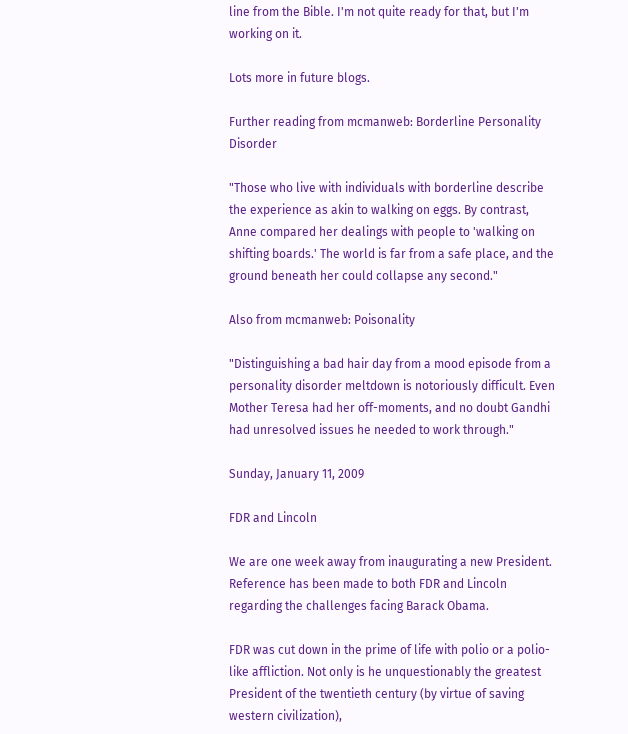line from the Bible. I'm not quite ready for that, but I'm working on it.

Lots more in future blogs.

Further reading from mcmanweb: Borderline Personality Disorder

"Those who live with individuals with borderline describe the experience as akin to walking on eggs. By contrast, Anne compared her dealings with people to 'walking on shifting boards.' The world is far from a safe place, and the ground beneath her could collapse any second."

Also from mcmanweb: Poisonality

"Distinguishing a bad hair day from a mood episode from a personality disorder meltdown is notoriously difficult. Even Mother Teresa had her off-moments, and no doubt Gandhi had unresolved issues he needed to work through."

Sunday, January 11, 2009

FDR and Lincoln

We are one week away from inaugurating a new President. Reference has been made to both FDR and Lincoln regarding the challenges facing Barack Obama.

FDR was cut down in the prime of life with polio or a polio-like affliction. Not only is he unquestionably the greatest President of the twentieth century (by virtue of saving western civilization),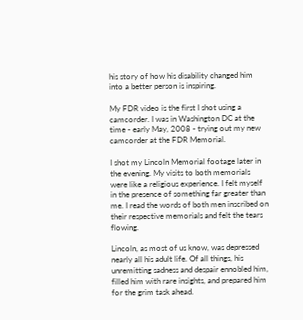his story of how his disability changed him into a better person is inspiring.

My FDR video is the first I shot using a camcorder. I was in Washington DC at the time - early May, 2008 - trying out my new camcorder at the FDR Memorial.

I shot my Lincoln Memorial footage later in the evening. My visits to both memorials were like a religious experience. I felt myself in the presence of something far greater than me. I read the words of both men inscribed on their respective memorials and felt the tears flowing.

Lincoln, as most of us know, was depressed nearly all his adult life. Of all things, his unremitting sadness and despair ennobled him, filled him with rare insights, and prepared him for the grim task ahead.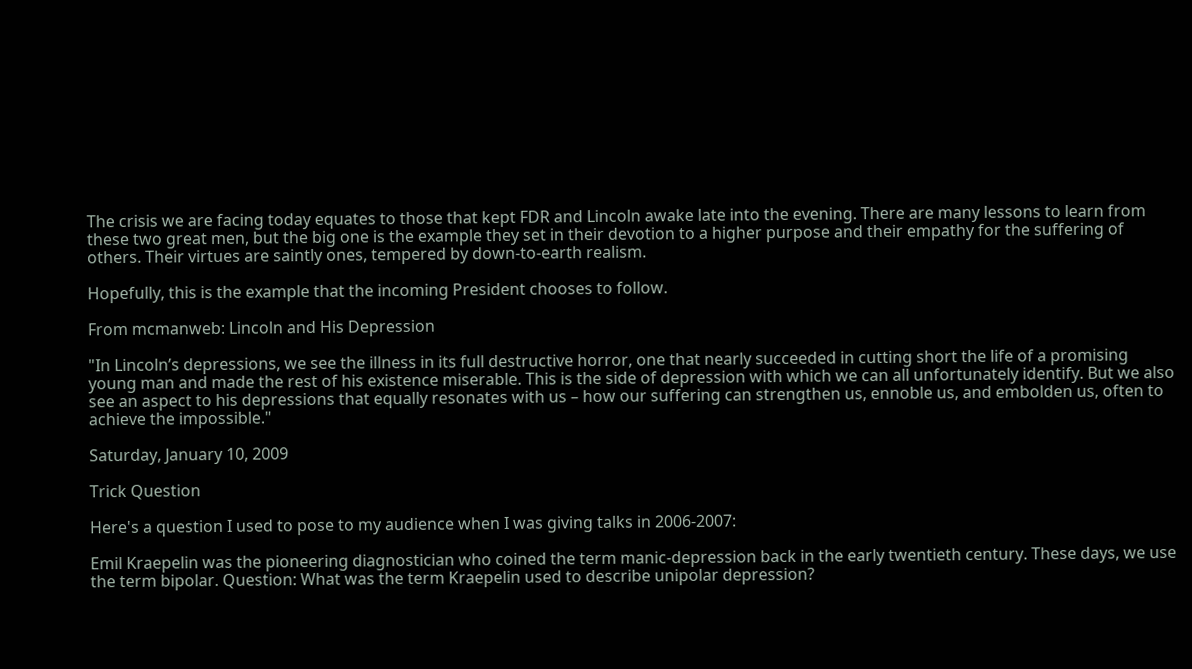The crisis we are facing today equates to those that kept FDR and Lincoln awake late into the evening. There are many lessons to learn from these two great men, but the big one is the example they set in their devotion to a higher purpose and their empathy for the suffering of others. Their virtues are saintly ones, tempered by down-to-earth realism.

Hopefully, this is the example that the incoming President chooses to follow.

From mcmanweb: Lincoln and His Depression

"In Lincoln’s depressions, we see the illness in its full destructive horror, one that nearly succeeded in cutting short the life of a promising young man and made the rest of his existence miserable. This is the side of depression with which we can all unfortunately identify. But we also see an aspect to his depressions that equally resonates with us – how our suffering can strengthen us, ennoble us, and embolden us, often to achieve the impossible."

Saturday, January 10, 2009

Trick Question

Here's a question I used to pose to my audience when I was giving talks in 2006-2007:

Emil Kraepelin was the pioneering diagnostician who coined the term manic-depression back in the early twentieth century. These days, we use the term bipolar. Question: What was the term Kraepelin used to describe unipolar depression?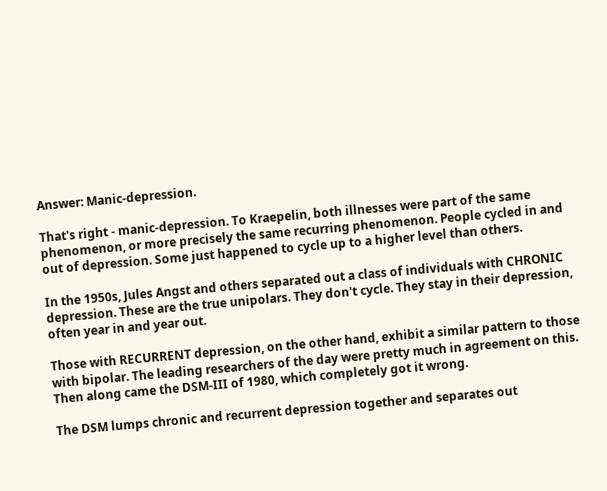Answer: Manic-depression.

That's right - manic-depression. To Kraepelin, both illnesses were part of the same phenomenon, or more precisely the same recurring phenomenon. People cycled in and out of depression. Some just happened to cycle up to a higher level than others.

In the 1950s, Jules Angst and others separated out a class of individuals with CHRONIC depression. These are the true unipolars. They don't cycle. They stay in their depression, often year in and year out.

Those with RECURRENT depression, on the other hand, exhibit a similar pattern to those with bipolar. The leading researchers of the day were pretty much in agreement on this. Then along came the DSM-III of 1980, which completely got it wrong.

The DSM lumps chronic and recurrent depression together and separates out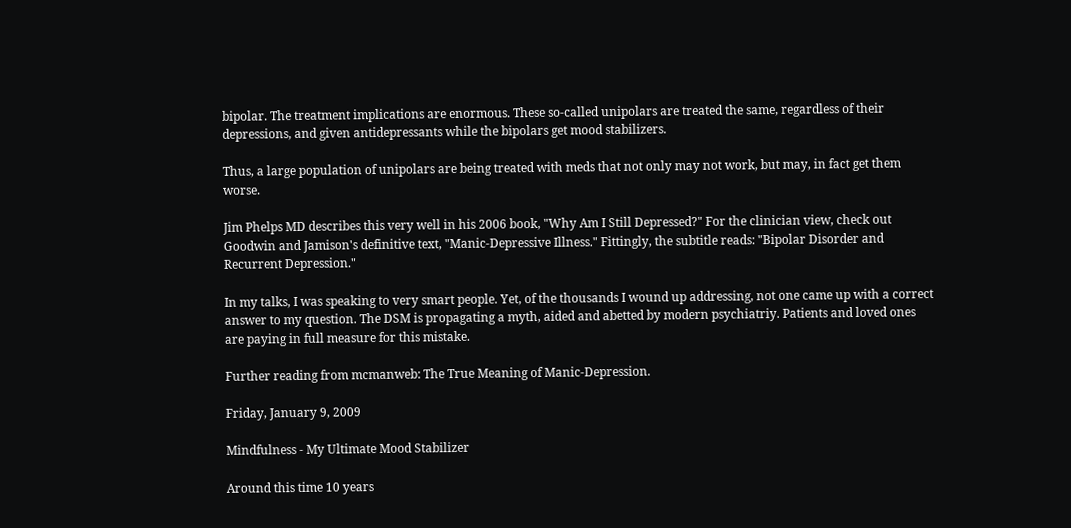bipolar. The treatment implications are enormous. These so-called unipolars are treated the same, regardless of their depressions, and given antidepressants while the bipolars get mood stabilizers.

Thus, a large population of unipolars are being treated with meds that not only may not work, but may, in fact get them worse.

Jim Phelps MD describes this very well in his 2006 book, "Why Am I Still Depressed?" For the clinician view, check out Goodwin and Jamison's definitive text, "Manic-Depressive Illness." Fittingly, the subtitle reads: "Bipolar Disorder and Recurrent Depression."

In my talks, I was speaking to very smart people. Yet, of the thousands I wound up addressing, not one came up with a correct answer to my question. The DSM is propagating a myth, aided and abetted by modern psychiatriy. Patients and loved ones are paying in full measure for this mistake.

Further reading from mcmanweb: The True Meaning of Manic-Depression.

Friday, January 9, 2009

Mindfulness - My Ultimate Mood Stabilizer

Around this time 10 years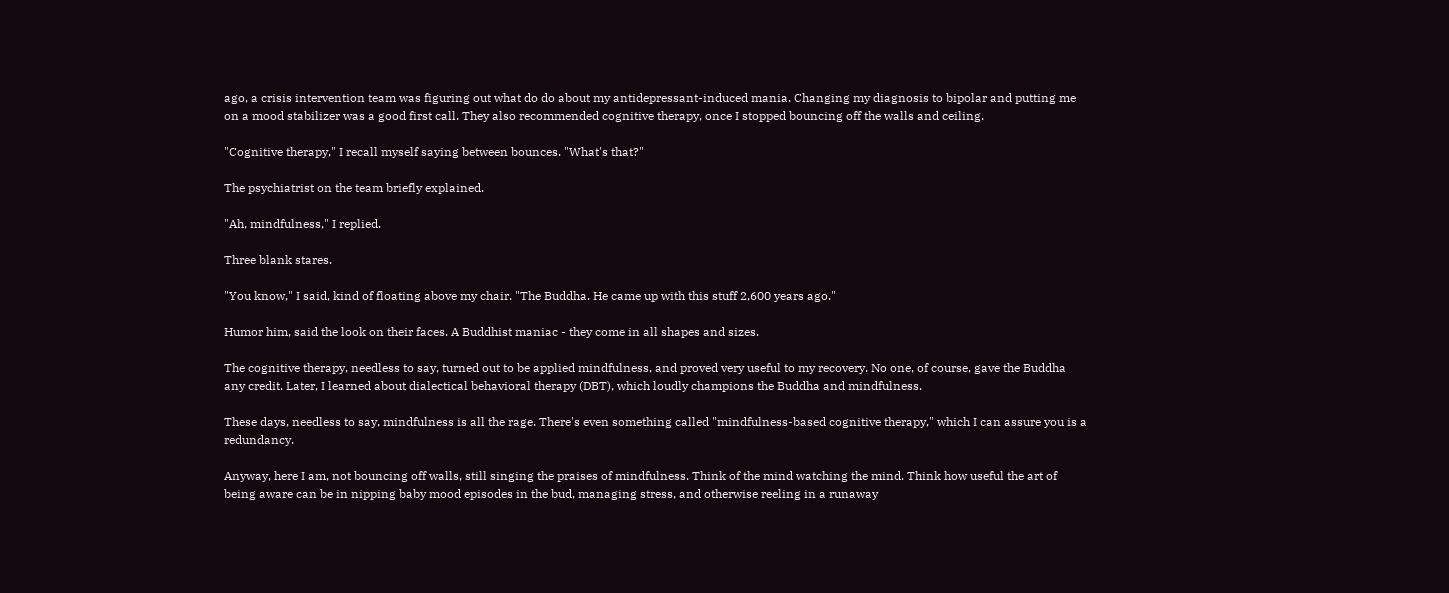ago, a crisis intervention team was figuring out what do do about my antidepressant-induced mania. Changing my diagnosis to bipolar and putting me on a mood stabilizer was a good first call. They also recommended cognitive therapy, once I stopped bouncing off the walls and ceiling.

"Cognitive therapy," I recall myself saying between bounces. "What's that?"

The psychiatrist on the team briefly explained.

"Ah, mindfulness," I replied.

Three blank stares.

"You know," I said, kind of floating above my chair. "The Buddha. He came up with this stuff 2,600 years ago."

Humor him, said the look on their faces. A Buddhist maniac - they come in all shapes and sizes.

The cognitive therapy, needless to say, turned out to be applied mindfulness, and proved very useful to my recovery. No one, of course, gave the Buddha any credit. Later, I learned about dialectical behavioral therapy (DBT), which loudly champions the Buddha and mindfulness.

These days, needless to say, mindfulness is all the rage. There's even something called "mindfulness-based cognitive therapy," which I can assure you is a redundancy.

Anyway, here I am, not bouncing off walls, still singing the praises of mindfulness. Think of the mind watching the mind. Think how useful the art of being aware can be in nipping baby mood episodes in the bud, managing stress, and otherwise reeling in a runaway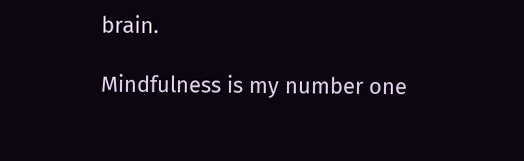brain.

Mindfulness is my number one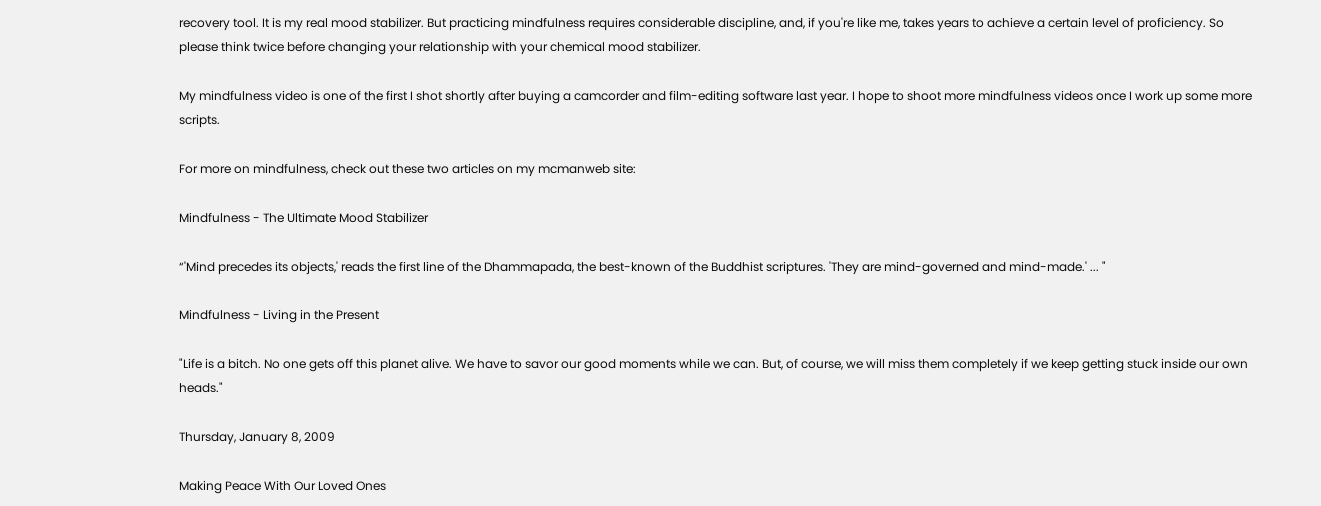recovery tool. It is my real mood stabilizer. But practicing mindfulness requires considerable discipline, and, if you're like me, takes years to achieve a certain level of proficiency. So please think twice before changing your relationship with your chemical mood stabilizer.

My mindfulness video is one of the first I shot shortly after buying a camcorder and film-editing software last year. I hope to shoot more mindfulness videos once I work up some more scripts.

For more on mindfulness, check out these two articles on my mcmanweb site:

Mindfulness - The Ultimate Mood Stabilizer

“'Mind precedes its objects,' reads the first line of the Dhammapada, the best-known of the Buddhist scriptures. 'They are mind-governed and mind-made.' ... "

Mindfulness - Living in the Present

"Life is a bitch. No one gets off this planet alive. We have to savor our good moments while we can. But, of course, we will miss them completely if we keep getting stuck inside our own heads."

Thursday, January 8, 2009

Making Peace With Our Loved Ones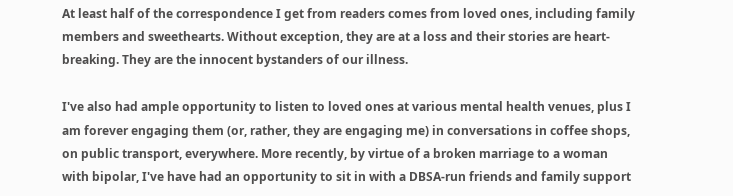At least half of the correspondence I get from readers comes from loved ones, including family members and sweethearts. Without exception, they are at a loss and their stories are heart-breaking. They are the innocent bystanders of our illness.

I've also had ample opportunity to listen to loved ones at various mental health venues, plus I am forever engaging them (or, rather, they are engaging me) in conversations in coffee shops, on public transport, everywhere. More recently, by virtue of a broken marriage to a woman with bipolar, I've have had an opportunity to sit in with a DBSA-run friends and family support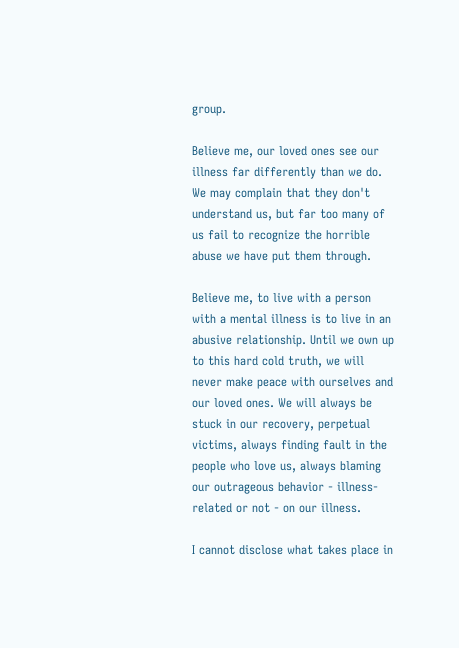group.

Believe me, our loved ones see our illness far differently than we do. We may complain that they don't understand us, but far too many of us fail to recognize the horrible abuse we have put them through.

Believe me, to live with a person with a mental illness is to live in an abusive relationship. Until we own up to this hard cold truth, we will never make peace with ourselves and our loved ones. We will always be stuck in our recovery, perpetual victims, always finding fault in the people who love us, always blaming our outrageous behavior - illness-related or not - on our illness.

I cannot disclose what takes place in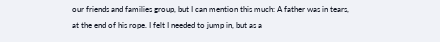our friends and families group, but I can mention this much: A father was in tears, at the end of his rope. I felt I needed to jump in, but as a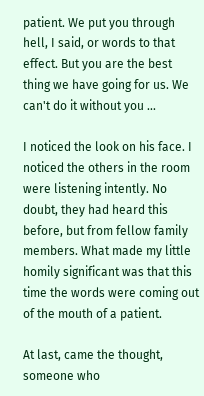patient. We put you through hell, I said, or words to that effect. But you are the best thing we have going for us. We can't do it without you ...

I noticed the look on his face. I noticed the others in the room were listening intently. No doubt, they had heard this before, but from fellow family members. What made my little homily significant was that this time the words were coming out of the mouth of a patient.

At last, came the thought, someone who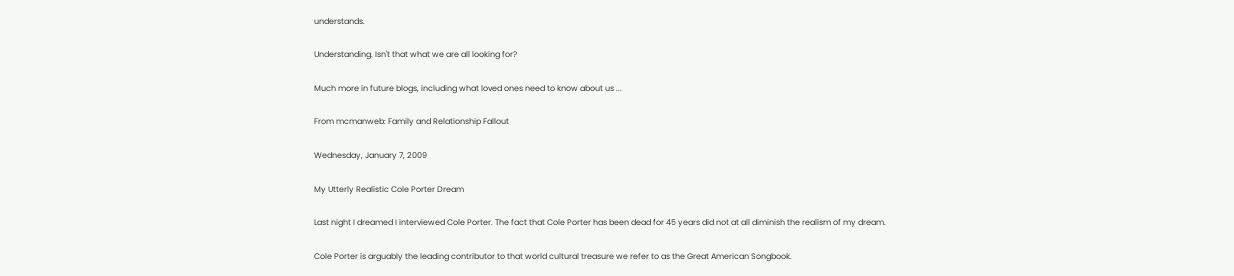understands.

Understanding. Isn't that what we are all looking for?

Much more in future blogs, including what loved ones need to know about us ...

From mcmanweb: Family and Relationship Fallout

Wednesday, January 7, 2009

My Utterly Realistic Cole Porter Dream

Last night I dreamed I interviewed Cole Porter. The fact that Cole Porter has been dead for 45 years did not at all diminish the realism of my dream.

Cole Porter is arguably the leading contributor to that world cultural treasure we refer to as the Great American Songbook.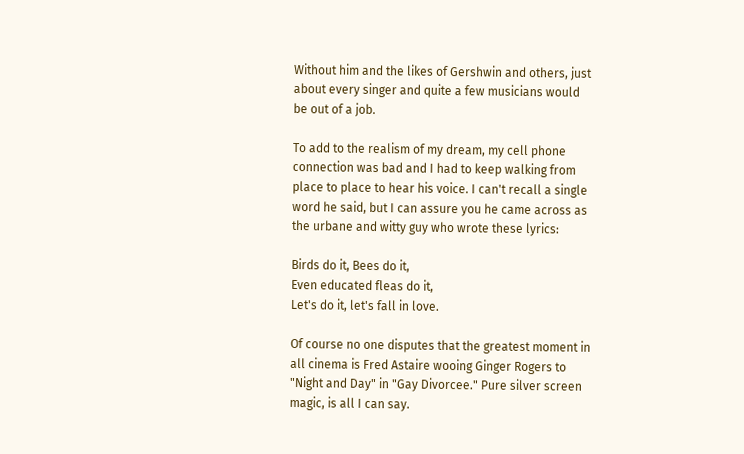Without him and the likes of Gershwin and others, just about every singer and quite a few musicians would be out of a job.

To add to the realism of my dream, my cell phone connection was bad and I had to keep walking from place to place to hear his voice. I can't recall a single word he said, but I can assure you he came across as the urbane and witty guy who wrote these lyrics:

Birds do it, Bees do it,
Even educated fleas do it,
Let's do it, let's fall in love.

Of course no one disputes that the greatest moment in all cinema is Fred Astaire wooing Ginger Rogers to "Night and Day" in "Gay Divorcee." Pure silver screen magic, is all I can say.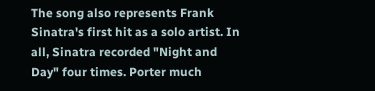The song also represents Frank Sinatra's first hit as a solo artist. In all, Sinatra recorded "Night and Day" four times. Porter much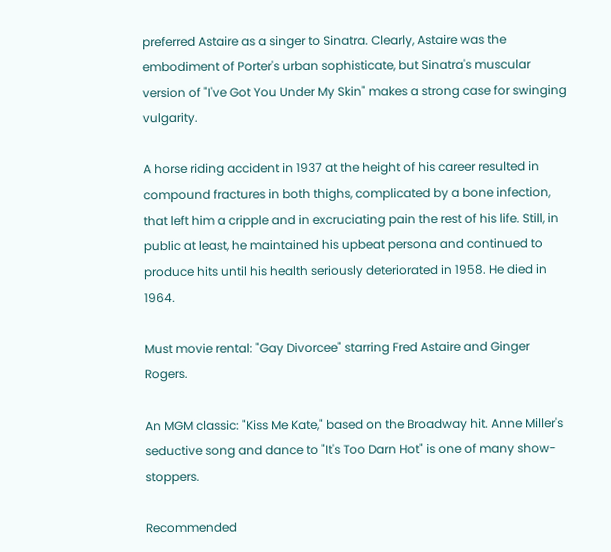preferred Astaire as a singer to Sinatra. Clearly, Astaire was the embodiment of Porter's urban sophisticate, but Sinatra's muscular version of "I've Got You Under My Skin" makes a strong case for swinging vulgarity.

A horse riding accident in 1937 at the height of his career resulted in compound fractures in both thighs, complicated by a bone infection, that left him a cripple and in excruciating pain the rest of his life. Still, in public at least, he maintained his upbeat persona and continued to produce hits until his health seriously deteriorated in 1958. He died in 1964.

Must movie rental: "Gay Divorcee" starring Fred Astaire and Ginger Rogers.

An MGM classic: "Kiss Me Kate," based on the Broadway hit. Anne Miller's seductive song and dance to "It's Too Darn Hot" is one of many show-stoppers.

Recommended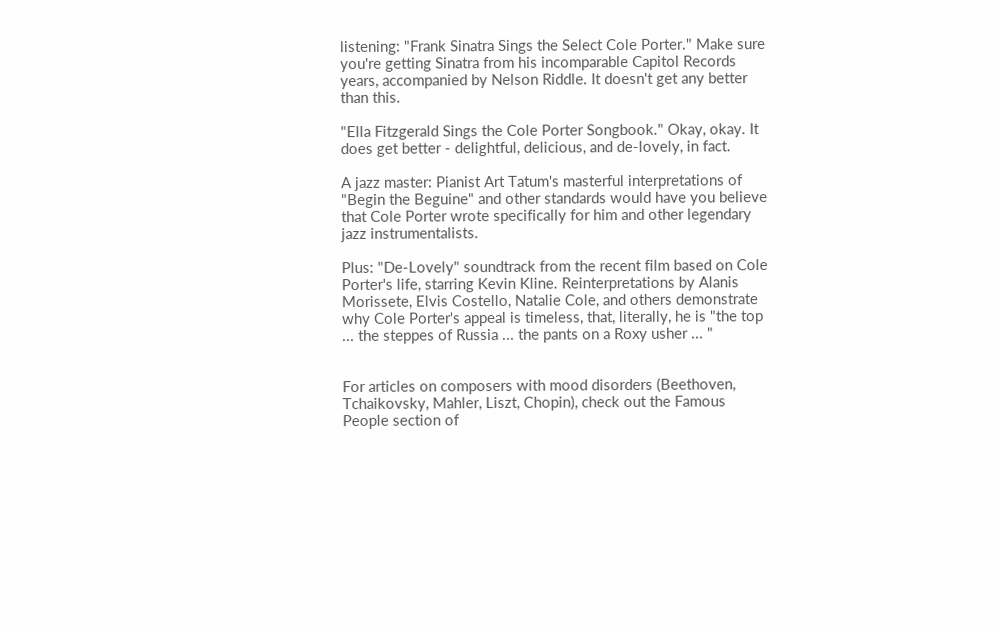listening: "Frank Sinatra Sings the Select Cole Porter." Make sure you're getting Sinatra from his incomparable Capitol Records years, accompanied by Nelson Riddle. It doesn't get any better than this.

"Ella Fitzgerald Sings the Cole Porter Songbook." Okay, okay. It does get better - delightful, delicious, and de-lovely, in fact.

A jazz master: Pianist Art Tatum's masterful interpretations of "Begin the Beguine" and other standards would have you believe that Cole Porter wrote specifically for him and other legendary jazz instrumentalists.

Plus: "De-Lovely" soundtrack from the recent film based on Cole Porter's life, starring Kevin Kline. Reinterpretations by Alanis Morissete, Elvis Costello, Natalie Cole, and others demonstrate why Cole Porter's appeal is timeless, that, literally, he is "the top ... the steppes of Russia ... the pants on a Roxy usher ... "


For articles on composers with mood disorders (Beethoven, Tchaikovsky, Mahler, Liszt, Chopin), check out the Famous People section of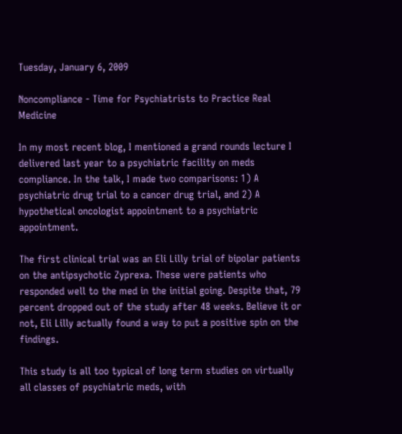Tuesday, January 6, 2009

Noncompliance - Time for Psychiatrists to Practice Real Medicine

In my most recent blog, I mentioned a grand rounds lecture I delivered last year to a psychiatric facility on meds compliance. In the talk, I made two comparisons: 1) A psychiatric drug trial to a cancer drug trial, and 2) A hypothetical oncologist appointment to a psychiatric appointment.

The first clinical trial was an Eli Lilly trial of bipolar patients on the antipsychotic Zyprexa. These were patients who responded well to the med in the initial going. Despite that, 79 percent dropped out of the study after 48 weeks. Believe it or not, Eli Lilly actually found a way to put a positive spin on the findings.

This study is all too typical of long term studies on virtually all classes of psychiatric meds, with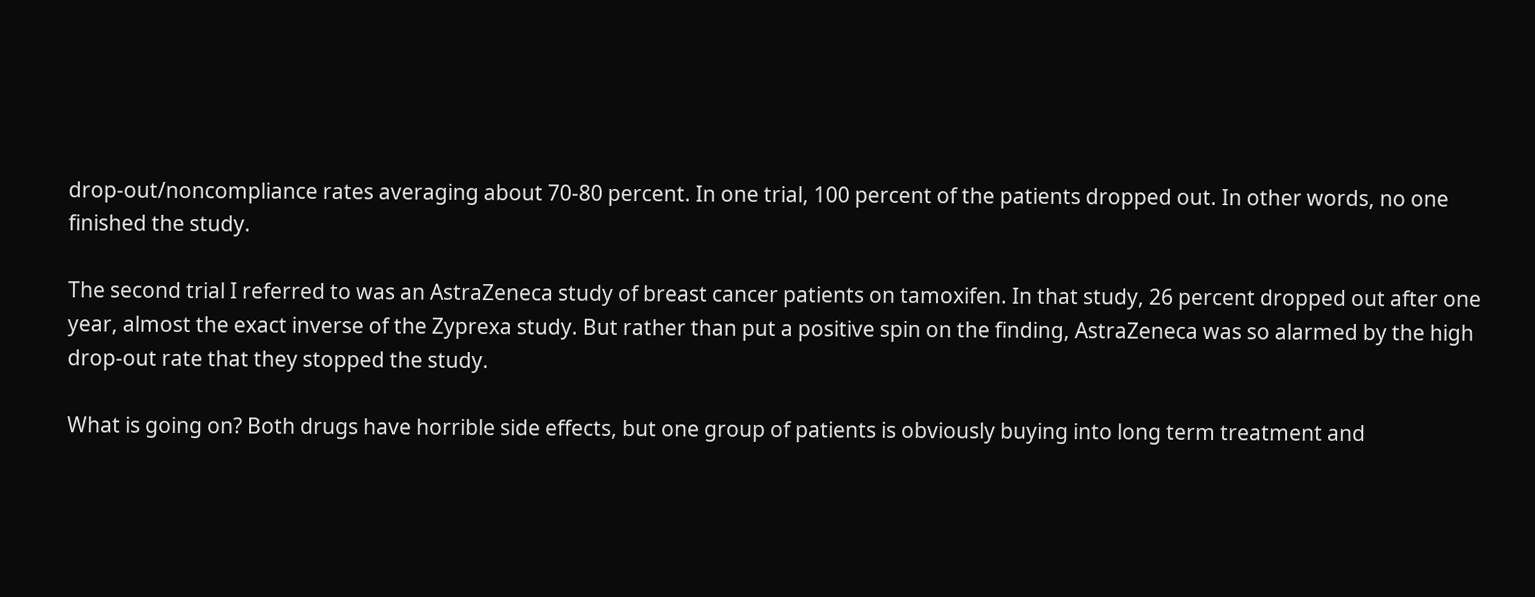drop-out/noncompliance rates averaging about 70-80 percent. In one trial, 100 percent of the patients dropped out. In other words, no one finished the study.

The second trial I referred to was an AstraZeneca study of breast cancer patients on tamoxifen. In that study, 26 percent dropped out after one year, almost the exact inverse of the Zyprexa study. But rather than put a positive spin on the finding, AstraZeneca was so alarmed by the high drop-out rate that they stopped the study.

What is going on? Both drugs have horrible side effects, but one group of patients is obviously buying into long term treatment and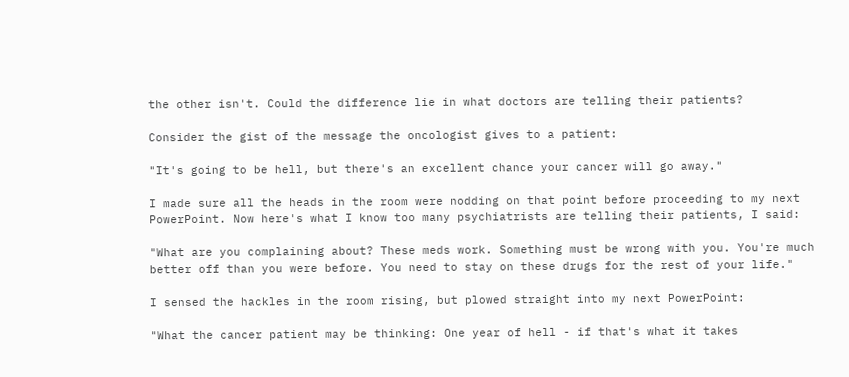the other isn't. Could the difference lie in what doctors are telling their patients?

Consider the gist of the message the oncologist gives to a patient:

"It's going to be hell, but there's an excellent chance your cancer will go away."

I made sure all the heads in the room were nodding on that point before proceeding to my next PowerPoint. Now here's what I know too many psychiatrists are telling their patients, I said:

"What are you complaining about? These meds work. Something must be wrong with you. You're much better off than you were before. You need to stay on these drugs for the rest of your life."

I sensed the hackles in the room rising, but plowed straight into my next PowerPoint:

"What the cancer patient may be thinking: One year of hell - if that's what it takes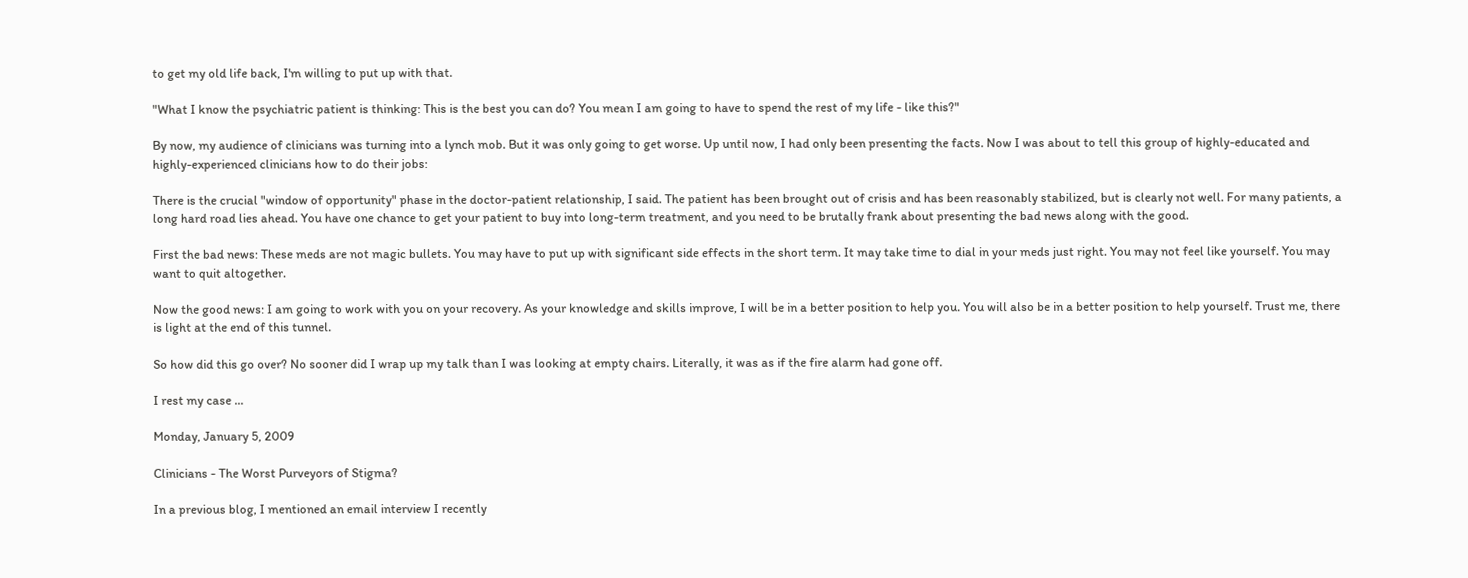to get my old life back, I'm willing to put up with that.

"What I know the psychiatric patient is thinking: This is the best you can do? You mean I am going to have to spend the rest of my life - like this?"

By now, my audience of clinicians was turning into a lynch mob. But it was only going to get worse. Up until now, I had only been presenting the facts. Now I was about to tell this group of highly-educated and highly-experienced clinicians how to do their jobs:

There is the crucial "window of opportunity" phase in the doctor-patient relationship, I said. The patient has been brought out of crisis and has been reasonably stabilized, but is clearly not well. For many patients, a long hard road lies ahead. You have one chance to get your patient to buy into long-term treatment, and you need to be brutally frank about presenting the bad news along with the good.

First the bad news: These meds are not magic bullets. You may have to put up with significant side effects in the short term. It may take time to dial in your meds just right. You may not feel like yourself. You may want to quit altogether.

Now the good news: I am going to work with you on your recovery. As your knowledge and skills improve, I will be in a better position to help you. You will also be in a better position to help yourself. Trust me, there is light at the end of this tunnel.

So how did this go over? No sooner did I wrap up my talk than I was looking at empty chairs. Literally, it was as if the fire alarm had gone off.

I rest my case ...

Monday, January 5, 2009

Clinicians - The Worst Purveyors of Stigma?

In a previous blog, I mentioned an email interview I recently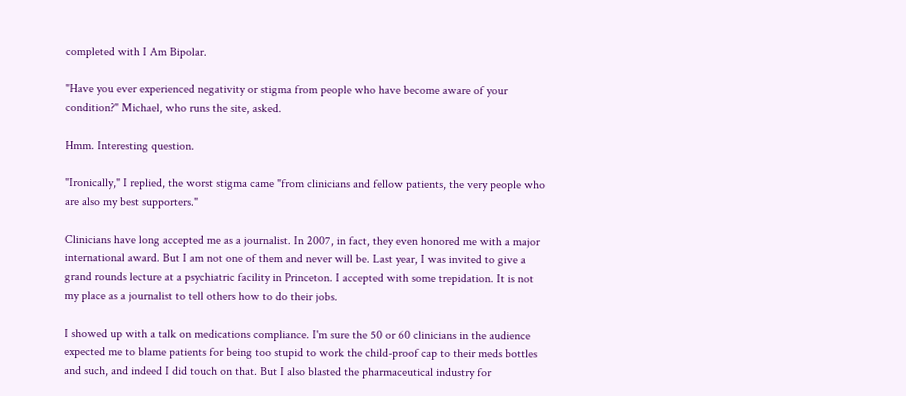completed with I Am Bipolar.

"Have you ever experienced negativity or stigma from people who have become aware of your condition?" Michael, who runs the site, asked.

Hmm. Interesting question.

"Ironically," I replied, the worst stigma came "from clinicians and fellow patients, the very people who are also my best supporters."

Clinicians have long accepted me as a journalist. In 2007, in fact, they even honored me with a major international award. But I am not one of them and never will be. Last year, I was invited to give a grand rounds lecture at a psychiatric facility in Princeton. I accepted with some trepidation. It is not my place as a journalist to tell others how to do their jobs.

I showed up with a talk on medications compliance. I'm sure the 50 or 60 clinicians in the audience expected me to blame patients for being too stupid to work the child-proof cap to their meds bottles and such, and indeed I did touch on that. But I also blasted the pharmaceutical industry for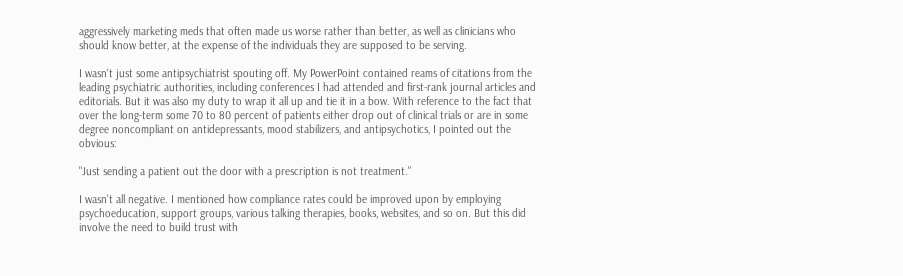aggressively marketing meds that often made us worse rather than better, as well as clinicians who should know better, at the expense of the individuals they are supposed to be serving.

I wasn't just some antipsychiatrist spouting off. My PowerPoint contained reams of citations from the leading psychiatric authorities, including conferences I had attended and first-rank journal articles and editorials. But it was also my duty to wrap it all up and tie it in a bow. With reference to the fact that over the long-term some 70 to 80 percent of patients either drop out of clinical trials or are in some degree noncompliant on antidepressants, mood stabilizers, and antipsychotics, I pointed out the obvious:

"Just sending a patient out the door with a prescription is not treatment."

I wasn't all negative. I mentioned how compliance rates could be improved upon by employing psychoeducation, support groups, various talking therapies, books, websites, and so on. But this did involve the need to build trust with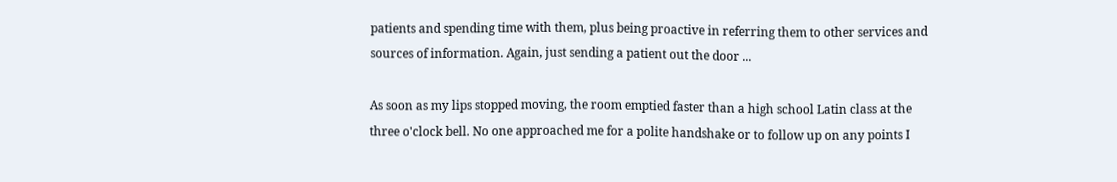patients and spending time with them, plus being proactive in referring them to other services and sources of information. Again, just sending a patient out the door ...

As soon as my lips stopped moving, the room emptied faster than a high school Latin class at the three o'clock bell. No one approached me for a polite handshake or to follow up on any points I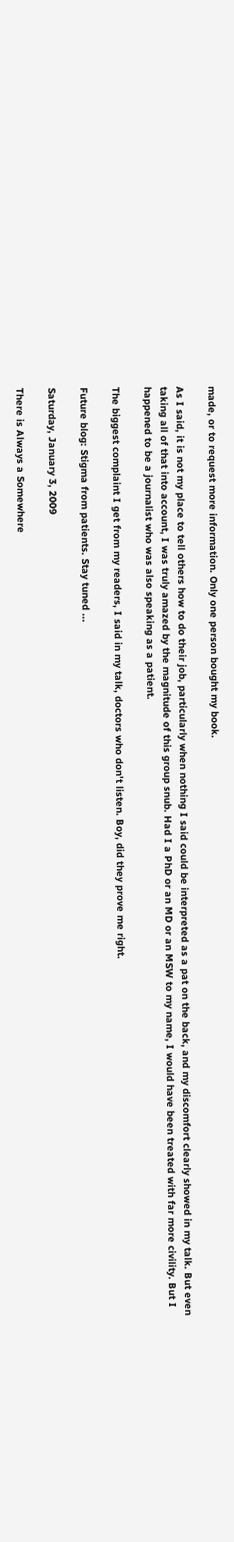made, or to request more information. Only one person bought my book.

As I said, it is not my place to tell others how to do their job, particularly when nothing I said could be interpreted as a pat on the back, and my discomfort clearly showed in my talk. But even taking all of that into account, I was truly amazed by the magnitude of this group snub. Had I a PhD or an MD or an MSW to my name, I would have been treated with far more civility. But I happened to be a journalist who was also speaking as a patient.

The biggest complaint I get from my readers, I said in my talk, doctors who don't listen. Boy, did they prove me right.

Future blog: Stigma from patients. Stay tuned ...

Saturday, January 3, 2009

There is Always a Somewhere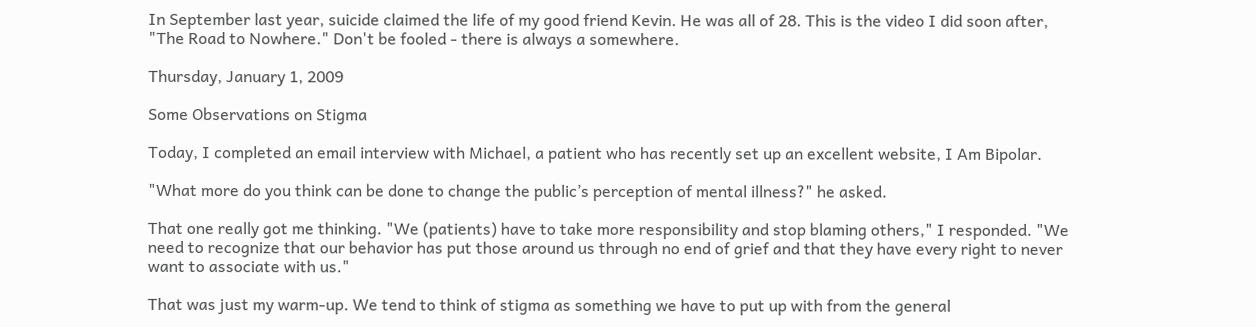In September last year, suicide claimed the life of my good friend Kevin. He was all of 28. This is the video I did soon after, "The Road to Nowhere." Don't be fooled - there is always a somewhere.

Thursday, January 1, 2009

Some Observations on Stigma

Today, I completed an email interview with Michael, a patient who has recently set up an excellent website, I Am Bipolar.

"What more do you think can be done to change the public’s perception of mental illness?" he asked.

That one really got me thinking. "We (patients) have to take more responsibility and stop blaming others," I responded. "We need to recognize that our behavior has put those around us through no end of grief and that they have every right to never want to associate with us."

That was just my warm-up. We tend to think of stigma as something we have to put up with from the general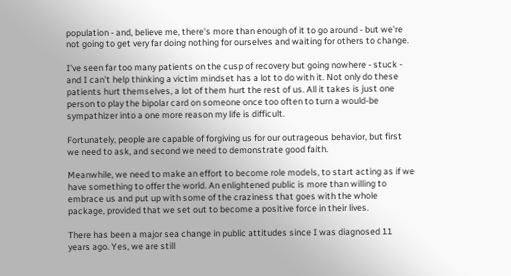population - and, believe me, there's more than enough of it to go around - but we're not going to get very far doing nothing for ourselves and waiting for others to change.

I've seen far too many patients on the cusp of recovery but going nowhere - stuck - and I can't help thinking a victim mindset has a lot to do with it. Not only do these patients hurt themselves, a lot of them hurt the rest of us. All it takes is just one person to play the bipolar card on someone once too often to turn a would-be sympathizer into a one more reason my life is difficult.

Fortunately, people are capable of forgiving us for our outrageous behavior, but first we need to ask, and second we need to demonstrate good faith.

Meanwhile, we need to make an effort to become role models, to start acting as if we have something to offer the world. An enlightened public is more than willing to embrace us and put up with some of the craziness that goes with the whole package, provided that we set out to become a positive force in their lives.

There has been a major sea change in public attitudes since I was diagnosed 11 years ago. Yes, we are still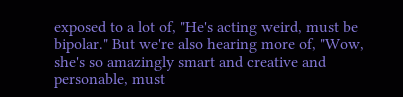exposed to a lot of, "He's acting weird, must be bipolar." But we're also hearing more of, "Wow, she's so amazingly smart and creative and personable, must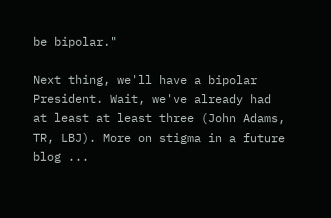be bipolar."

Next thing, we'll have a bipolar President. Wait, we've already had at least at least three (John Adams, TR, LBJ). More on stigma in a future blog ...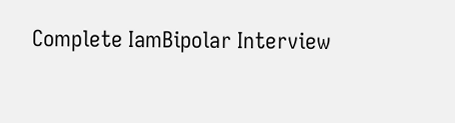Complete IamBipolar Interview